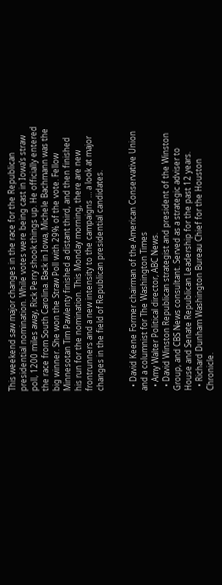This weekend saw major changes in the race for the Republican presidential nomination. While votes were being cast in Iowa’s straw poll, 1200 miles away, Rick Perry shook things up. He officially entered the race from South Carolina. Back in Iowa, Michele Bachmann was the big winner. She won the Straw Poll with 29% of the vote. Fellow Minnesotan Tim Pawlenty finished a distant third, and then finished his run for the nomination. This Monday morning, there are new frontrunners and a new intensity to the campaigns … a look at major changes in the field of Republican presidential candidates.


  • David Keene Former chairman of the American Conservative Union and a columnist for The Washington Times
  • Amy Walter Political director, ABC News.
  • David Winston Republican strategist and president of the Winston Group, and CBS News consultant. Served as a strategic adviser to House and Senate Republican Leadership for the past 12 years.
  • Richard Dunham Washington Bureau Chief for the Houston Chronicle.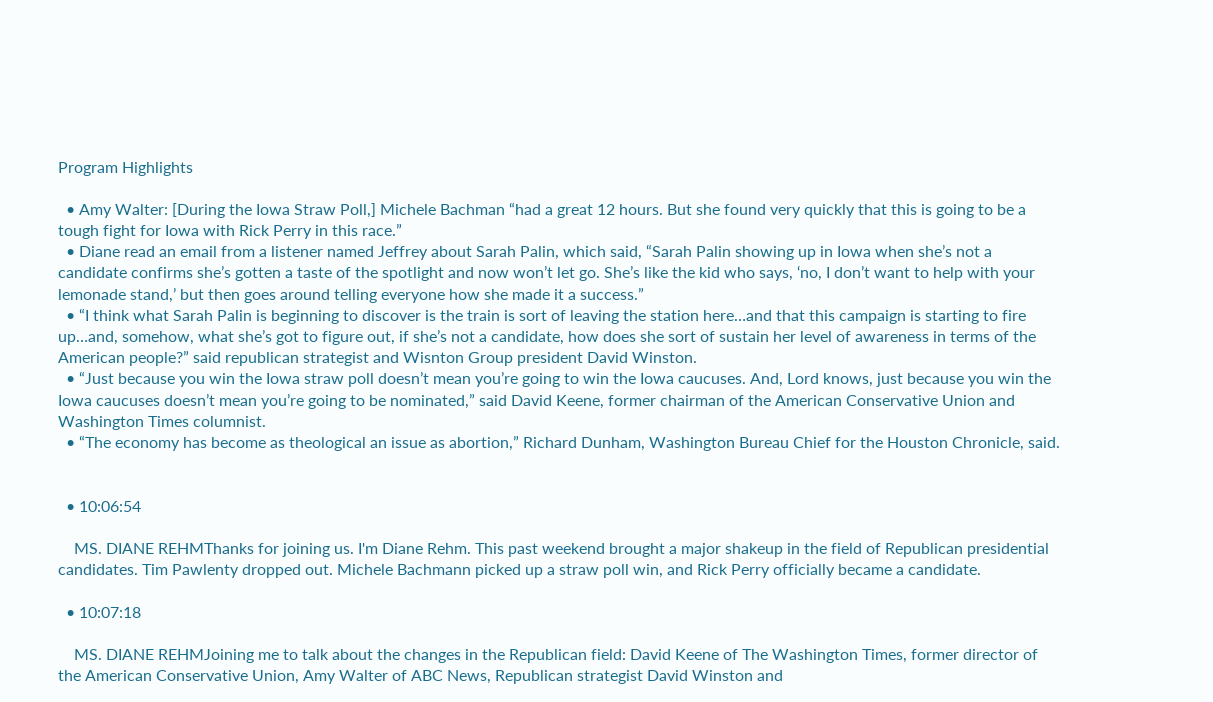Program Highlights

  • Amy Walter: [During the Iowa Straw Poll,] Michele Bachman “had a great 12 hours. But she found very quickly that this is going to be a tough fight for Iowa with Rick Perry in this race.”
  • Diane read an email from a listener named Jeffrey about Sarah Palin, which said, “Sarah Palin showing up in Iowa when she’s not a candidate confirms she’s gotten a taste of the spotlight and now won’t let go. She’s like the kid who says, ‘no, I don’t want to help with your lemonade stand,’ but then goes around telling everyone how she made it a success.”
  • “I think what Sarah Palin is beginning to discover is the train is sort of leaving the station here…and that this campaign is starting to fire up…and, somehow, what she’s got to figure out, if she’s not a candidate, how does she sort of sustain her level of awareness in terms of the American people?” said republican strategist and Wisnton Group president David Winston.
  • “Just because you win the Iowa straw poll doesn’t mean you’re going to win the Iowa caucuses. And, Lord knows, just because you win the Iowa caucuses doesn’t mean you’re going to be nominated,” said David Keene, former chairman of the American Conservative Union and Washington Times columnist.
  • “The economy has become as theological an issue as abortion,” Richard Dunham, Washington Bureau Chief for the Houston Chronicle, said.


  • 10:06:54

    MS. DIANE REHMThanks for joining us. I'm Diane Rehm. This past weekend brought a major shakeup in the field of Republican presidential candidates. Tim Pawlenty dropped out. Michele Bachmann picked up a straw poll win, and Rick Perry officially became a candidate.

  • 10:07:18

    MS. DIANE REHMJoining me to talk about the changes in the Republican field: David Keene of The Washington Times, former director of the American Conservative Union, Amy Walter of ABC News, Republican strategist David Winston and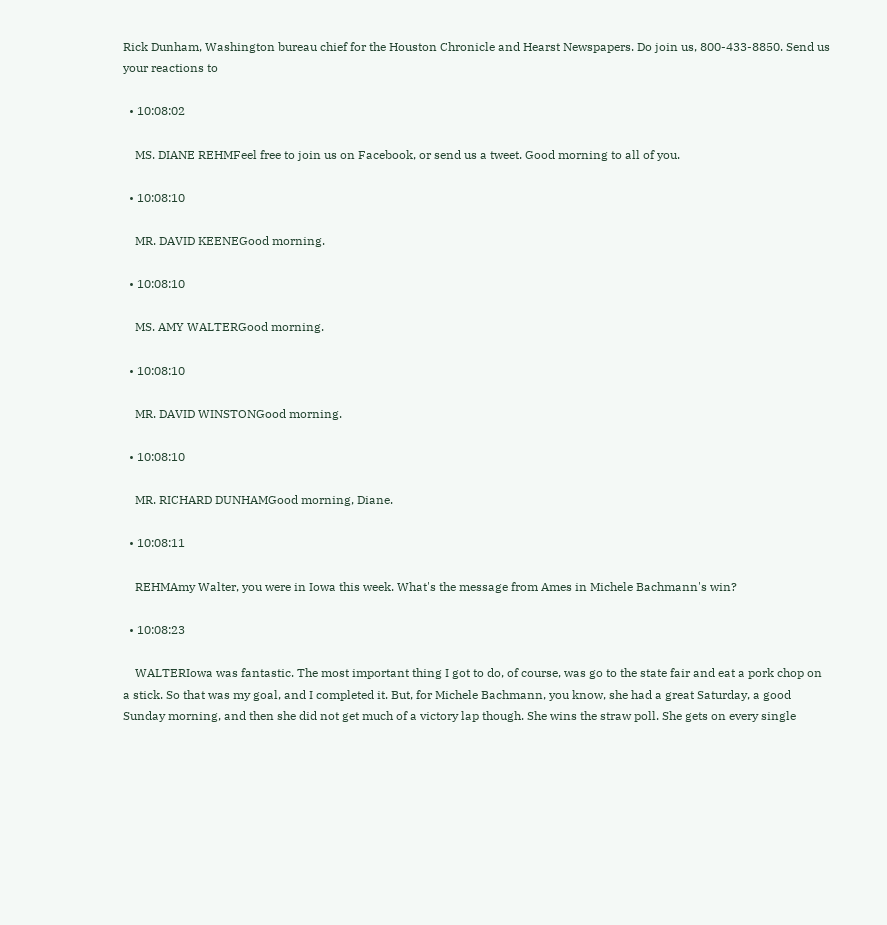Rick Dunham, Washington bureau chief for the Houston Chronicle and Hearst Newspapers. Do join us, 800-433-8850. Send us your reactions to

  • 10:08:02

    MS. DIANE REHMFeel free to join us on Facebook, or send us a tweet. Good morning to all of you.

  • 10:08:10

    MR. DAVID KEENEGood morning.

  • 10:08:10

    MS. AMY WALTERGood morning.

  • 10:08:10

    MR. DAVID WINSTONGood morning.

  • 10:08:10

    MR. RICHARD DUNHAMGood morning, Diane.

  • 10:08:11

    REHMAmy Walter, you were in Iowa this week. What's the message from Ames in Michele Bachmann's win?

  • 10:08:23

    WALTERIowa was fantastic. The most important thing I got to do, of course, was go to the state fair and eat a pork chop on a stick. So that was my goal, and I completed it. But, for Michele Bachmann, you know, she had a great Saturday, a good Sunday morning, and then she did not get much of a victory lap though. She wins the straw poll. She gets on every single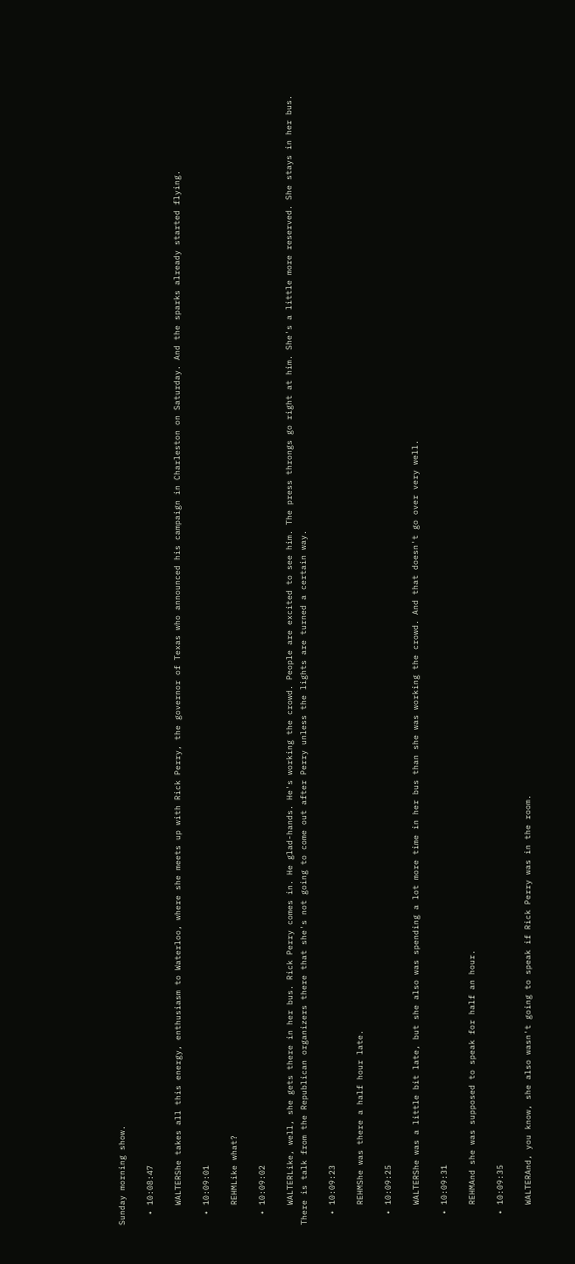Sunday morning show.

  • 10:08:47

    WALTERShe takes all this energy, enthusiasm to Waterloo, where she meets up with Rick Perry, the governor of Texas who announced his campaign in Charleston on Saturday. And the sparks already started flying.

  • 10:09:01

    REHMLike what?

  • 10:09:02

    WALTERLike, well, she gets there in her bus. Rick Perry comes in. He glad-hands. He's working the crowd. People are excited to see him. The press throngs go right at him. She's a little more reserved. She stays in her bus. There is talk from the Republican organizers there that she's not going to come out after Perry unless the lights are turned a certain way.

  • 10:09:23

    REHMShe was there a half hour late.

  • 10:09:25

    WALTERShe was a little bit late, but she also was spending a lot more time in her bus than she was working the crowd. And that doesn't go over very well.

  • 10:09:31

    REHMAnd she was supposed to speak for half an hour.

  • 10:09:35

    WALTERAnd, you know, she also wasn't going to speak if Rick Perry was in the room.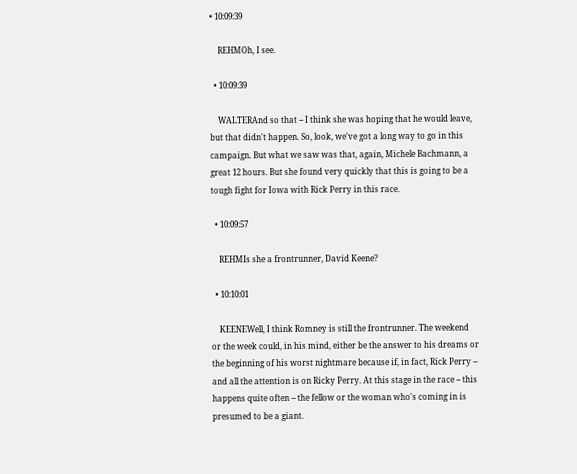• 10:09:39

    REHMOh, I see.

  • 10:09:39

    WALTERAnd so that -- I think she was hoping that he would leave, but that didn't happen. So, look, we've got a long way to go in this campaign. But what we saw was that, again, Michele Bachmann, a great 12 hours. But she found very quickly that this is going to be a tough fight for Iowa with Rick Perry in this race.

  • 10:09:57

    REHMIs she a frontrunner, David Keene?

  • 10:10:01

    KEENEWell, I think Romney is still the frontrunner. The weekend or the week could, in his mind, either be the answer to his dreams or the beginning of his worst nightmare because if, in fact, Rick Perry -- and all the attention is on Ricky Perry. At this stage in the race -- this happens quite often -- the fellow or the woman who's coming in is presumed to be a giant.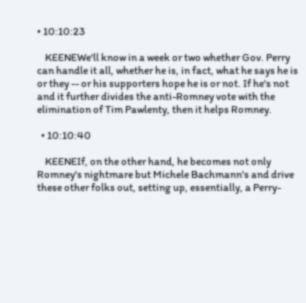• 10:10:23

    KEENEWe'll know in a week or two whether Gov. Perry can handle it all, whether he is, in fact, what he says he is or they -- or his supporters hope he is or not. If he's not and it further divides the anti-Romney vote with the elimination of Tim Pawlenty, then it helps Romney.

  • 10:10:40

    KEENEIf, on the other hand, he becomes not only Romney's nightmare but Michele Bachmann's and drive these other folks out, setting up, essentially, a Perry-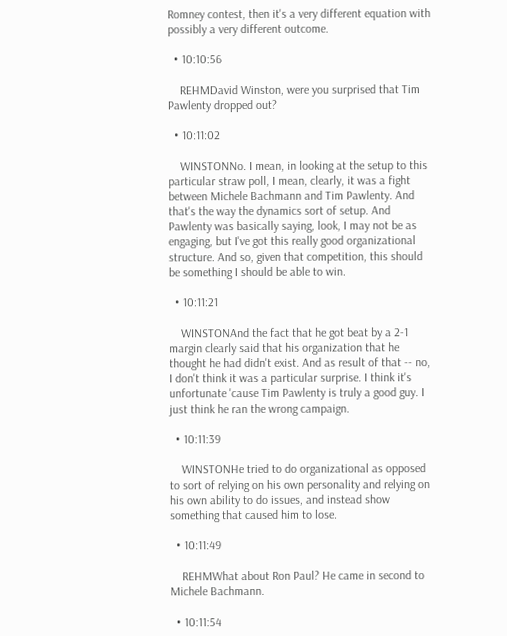Romney contest, then it's a very different equation with possibly a very different outcome.

  • 10:10:56

    REHMDavid Winston, were you surprised that Tim Pawlenty dropped out?

  • 10:11:02

    WINSTONNo. I mean, in looking at the setup to this particular straw poll, I mean, clearly, it was a fight between Michele Bachmann and Tim Pawlenty. And that's the way the dynamics sort of setup. And Pawlenty was basically saying, look, I may not be as engaging, but I've got this really good organizational structure. And so, given that competition, this should be something I should be able to win.

  • 10:11:21

    WINSTONAnd the fact that he got beat by a 2-1 margin clearly said that his organization that he thought he had didn't exist. And as result of that -- no, I don't think it was a particular surprise. I think it's unfortunate 'cause Tim Pawlenty is truly a good guy. I just think he ran the wrong campaign.

  • 10:11:39

    WINSTONHe tried to do organizational as opposed to sort of relying on his own personality and relying on his own ability to do issues, and instead show something that caused him to lose.

  • 10:11:49

    REHMWhat about Ron Paul? He came in second to Michele Bachmann.

  • 10:11:54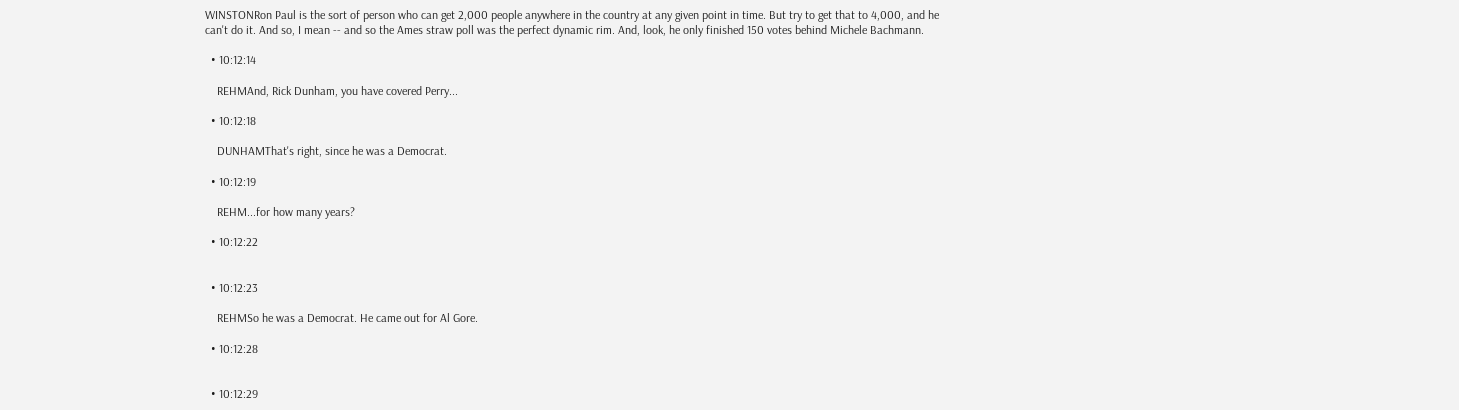WINSTONRon Paul is the sort of person who can get 2,000 people anywhere in the country at any given point in time. But try to get that to 4,000, and he can't do it. And so, I mean -- and so the Ames straw poll was the perfect dynamic rim. And, look, he only finished 150 votes behind Michele Bachmann.

  • 10:12:14

    REHMAnd, Rick Dunham, you have covered Perry...

  • 10:12:18

    DUNHAMThat's right, since he was a Democrat.

  • 10:12:19

    REHM...for how many years?

  • 10:12:22


  • 10:12:23

    REHMSo he was a Democrat. He came out for Al Gore.

  • 10:12:28


  • 10:12:29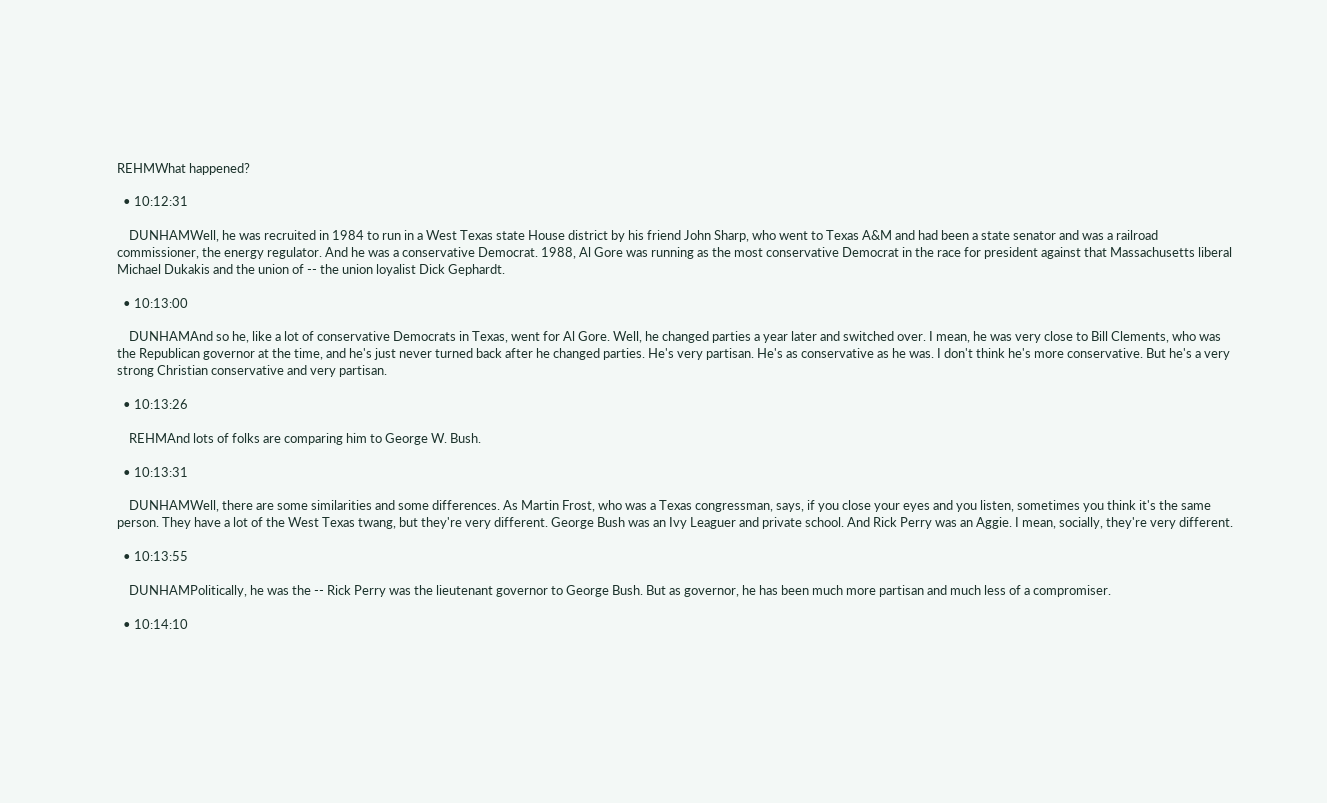REHMWhat happened?

  • 10:12:31

    DUNHAMWell, he was recruited in 1984 to run in a West Texas state House district by his friend John Sharp, who went to Texas A&M and had been a state senator and was a railroad commissioner, the energy regulator. And he was a conservative Democrat. 1988, Al Gore was running as the most conservative Democrat in the race for president against that Massachusetts liberal Michael Dukakis and the union of -- the union loyalist Dick Gephardt.

  • 10:13:00

    DUNHAMAnd so he, like a lot of conservative Democrats in Texas, went for Al Gore. Well, he changed parties a year later and switched over. I mean, he was very close to Bill Clements, who was the Republican governor at the time, and he's just never turned back after he changed parties. He's very partisan. He's as conservative as he was. I don't think he's more conservative. But he's a very strong Christian conservative and very partisan.

  • 10:13:26

    REHMAnd lots of folks are comparing him to George W. Bush.

  • 10:13:31

    DUNHAMWell, there are some similarities and some differences. As Martin Frost, who was a Texas congressman, says, if you close your eyes and you listen, sometimes you think it's the same person. They have a lot of the West Texas twang, but they're very different. George Bush was an Ivy Leaguer and private school. And Rick Perry was an Aggie. I mean, socially, they're very different.

  • 10:13:55

    DUNHAMPolitically, he was the -- Rick Perry was the lieutenant governor to George Bush. But as governor, he has been much more partisan and much less of a compromiser.

  • 10:14:10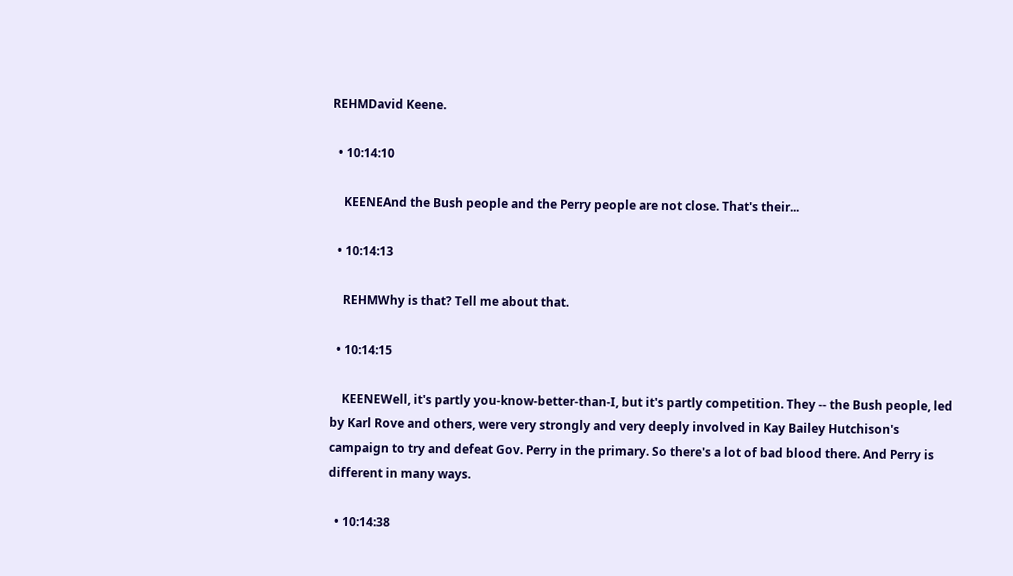REHMDavid Keene.

  • 10:14:10

    KEENEAnd the Bush people and the Perry people are not close. That's their...

  • 10:14:13

    REHMWhy is that? Tell me about that.

  • 10:14:15

    KEENEWell, it's partly you-know-better-than-I, but it's partly competition. They -- the Bush people, led by Karl Rove and others, were very strongly and very deeply involved in Kay Bailey Hutchison's campaign to try and defeat Gov. Perry in the primary. So there's a lot of bad blood there. And Perry is different in many ways.

  • 10:14:38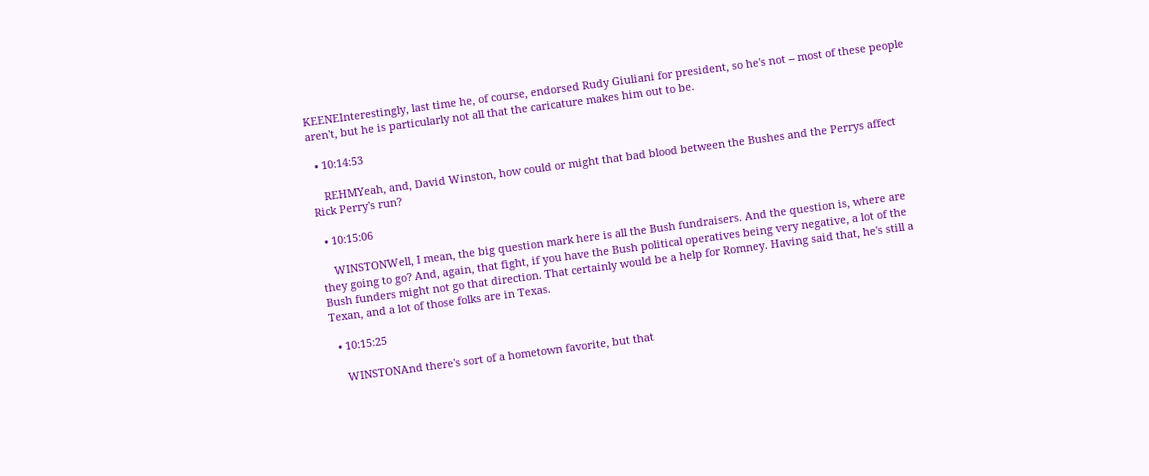KEENEInterestingly, last time he, of course, endorsed Rudy Giuliani for president, so he's not -- most of these people aren't, but he is particularly not all that the caricature makes him out to be.

  • 10:14:53

    REHMYeah, and, David Winston, how could or might that bad blood between the Bushes and the Perrys affect Rick Perry's run?

  • 10:15:06

    WINSTONWell, I mean, the big question mark here is all the Bush fundraisers. And the question is, where are they going to go? And, again, that fight, if you have the Bush political operatives being very negative, a lot of the Bush funders might not go that direction. That certainly would be a help for Romney. Having said that, he's still a Texan, and a lot of those folks are in Texas.

  • 10:15:25

    WINSTONAnd there's sort of a hometown favorite, but that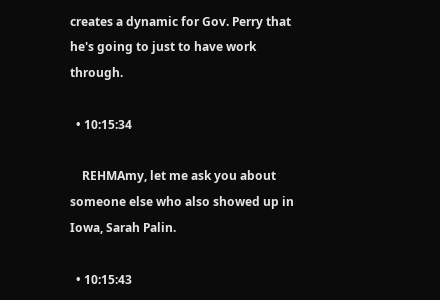creates a dynamic for Gov. Perry that he's going to just to have work through.

  • 10:15:34

    REHMAmy, let me ask you about someone else who also showed up in Iowa, Sarah Palin.

  • 10:15:43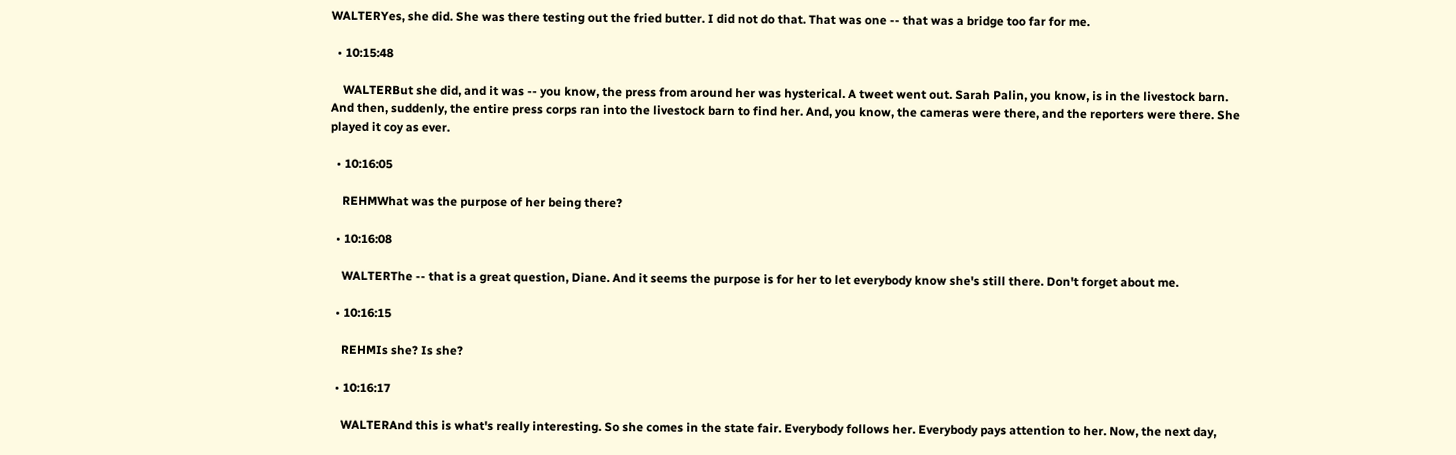WALTERYes, she did. She was there testing out the fried butter. I did not do that. That was one -- that was a bridge too far for me.

  • 10:15:48

    WALTERBut she did, and it was -- you know, the press from around her was hysterical. A tweet went out. Sarah Palin, you know, is in the livestock barn. And then, suddenly, the entire press corps ran into the livestock barn to find her. And, you know, the cameras were there, and the reporters were there. She played it coy as ever.

  • 10:16:05

    REHMWhat was the purpose of her being there?

  • 10:16:08

    WALTERThe -- that is a great question, Diane. And it seems the purpose is for her to let everybody know she's still there. Don't forget about me.

  • 10:16:15

    REHMIs she? Is she?

  • 10:16:17

    WALTERAnd this is what's really interesting. So she comes in the state fair. Everybody follows her. Everybody pays attention to her. Now, the next day,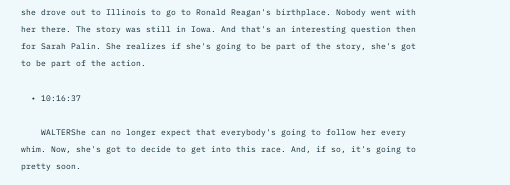she drove out to Illinois to go to Ronald Reagan's birthplace. Nobody went with her there. The story was still in Iowa. And that's an interesting question then for Sarah Palin. She realizes if she's going to be part of the story, she's got to be part of the action.

  • 10:16:37

    WALTERShe can no longer expect that everybody's going to follow her every whim. Now, she's got to decide to get into this race. And, if so, it's going to pretty soon.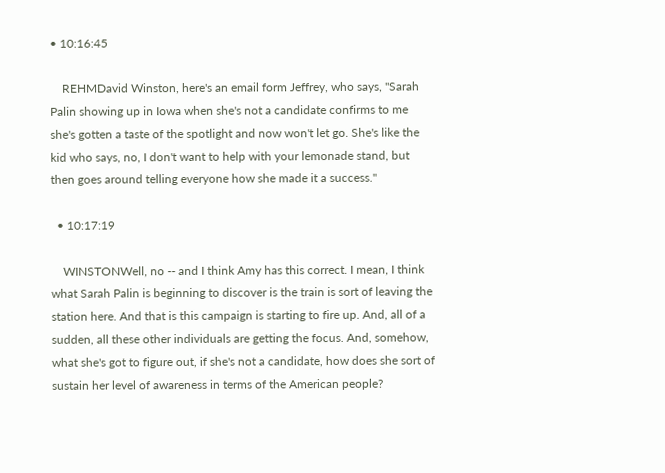• 10:16:45

    REHMDavid Winston, here's an email form Jeffrey, who says, "Sarah Palin showing up in Iowa when she's not a candidate confirms to me she's gotten a taste of the spotlight and now won't let go. She's like the kid who says, no, I don't want to help with your lemonade stand, but then goes around telling everyone how she made it a success."

  • 10:17:19

    WINSTONWell, no -- and I think Amy has this correct. I mean, I think what Sarah Palin is beginning to discover is the train is sort of leaving the station here. And that is this campaign is starting to fire up. And, all of a sudden, all these other individuals are getting the focus. And, somehow, what she's got to figure out, if she's not a candidate, how does she sort of sustain her level of awareness in terms of the American people?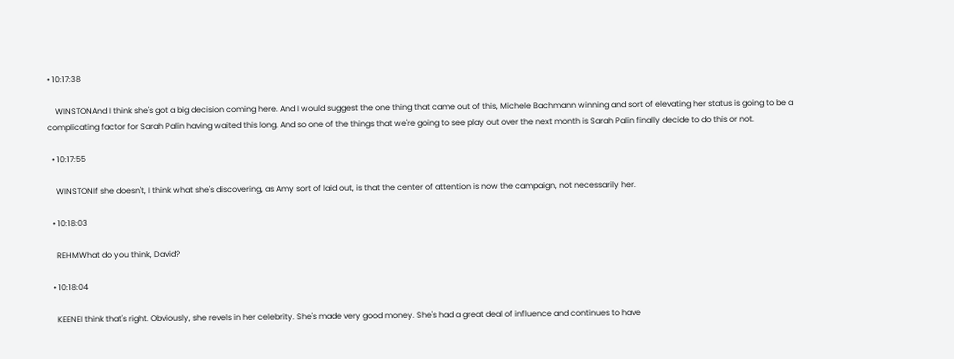• 10:17:38

    WINSTONAnd I think she's got a big decision coming here. And I would suggest the one thing that came out of this, Michele Bachmann winning and sort of elevating her status is going to be a complicating factor for Sarah Palin having waited this long. And so one of the things that we're going to see play out over the next month is Sarah Palin finally decide to do this or not.

  • 10:17:55

    WINSTONIf she doesn't, I think what she's discovering, as Amy sort of laid out, is that the center of attention is now the campaign, not necessarily her.

  • 10:18:03

    REHMWhat do you think, David?

  • 10:18:04

    KEENEI think that's right. Obviously, she revels in her celebrity. She's made very good money. She's had a great deal of influence and continues to have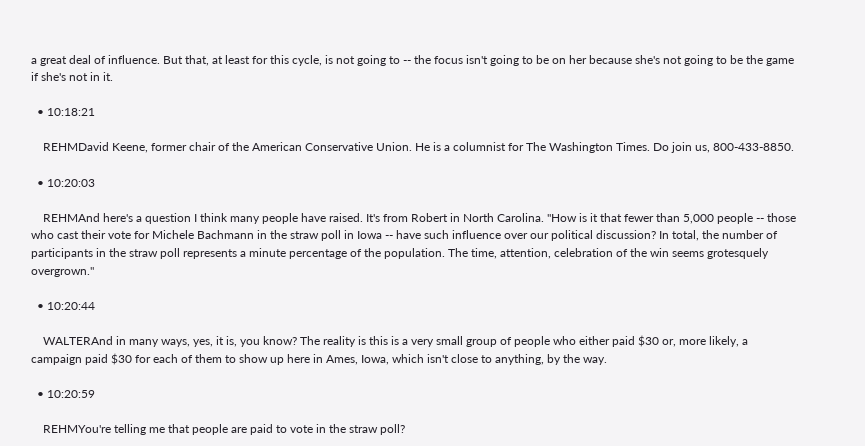a great deal of influence. But that, at least for this cycle, is not going to -- the focus isn't going to be on her because she's not going to be the game if she's not in it.

  • 10:18:21

    REHMDavid Keene, former chair of the American Conservative Union. He is a columnist for The Washington Times. Do join us, 800-433-8850.

  • 10:20:03

    REHMAnd here's a question I think many people have raised. It's from Robert in North Carolina. "How is it that fewer than 5,000 people -- those who cast their vote for Michele Bachmann in the straw poll in Iowa -- have such influence over our political discussion? In total, the number of participants in the straw poll represents a minute percentage of the population. The time, attention, celebration of the win seems grotesquely overgrown."

  • 10:20:44

    WALTERAnd in many ways, yes, it is, you know? The reality is this is a very small group of people who either paid $30 or, more likely, a campaign paid $30 for each of them to show up here in Ames, Iowa, which isn't close to anything, by the way.

  • 10:20:59

    REHMYou're telling me that people are paid to vote in the straw poll?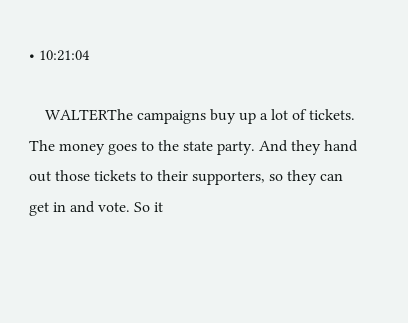• 10:21:04

    WALTERThe campaigns buy up a lot of tickets. The money goes to the state party. And they hand out those tickets to their supporters, so they can get in and vote. So it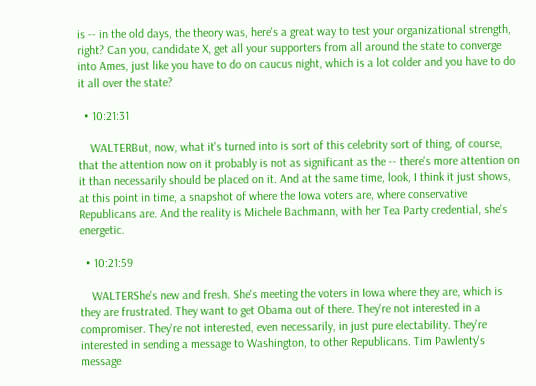is -- in the old days, the theory was, here's a great way to test your organizational strength, right? Can you, candidate X, get all your supporters from all around the state to converge into Ames, just like you have to do on caucus night, which is a lot colder and you have to do it all over the state?

  • 10:21:31

    WALTERBut, now, what it's turned into is sort of this celebrity sort of thing, of course, that the attention now on it probably is not as significant as the -- there's more attention on it than necessarily should be placed on it. And at the same time, look, I think it just shows, at this point in time, a snapshot of where the Iowa voters are, where conservative Republicans are. And the reality is Michele Bachmann, with her Tea Party credential, she's energetic.

  • 10:21:59

    WALTERShe's new and fresh. She's meeting the voters in Iowa where they are, which is they are frustrated. They want to get Obama out of there. They're not interested in a compromiser. They're not interested, even necessarily, in just pure electability. They're interested in sending a message to Washington, to other Republicans. Tim Pawlenty's message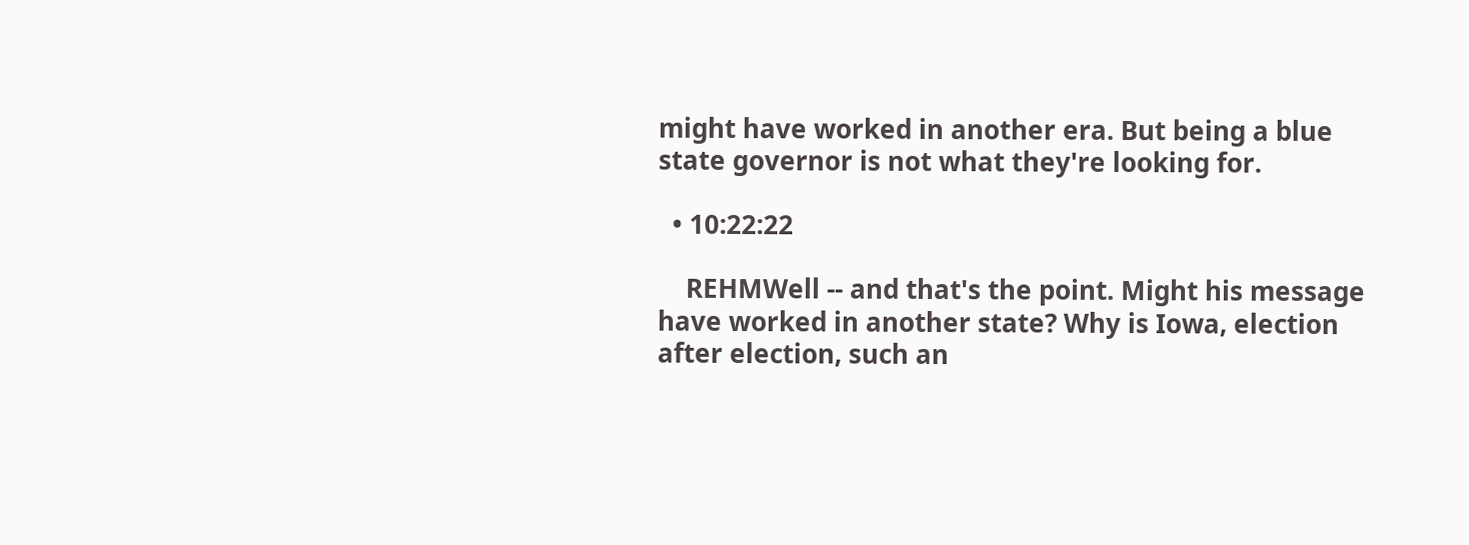might have worked in another era. But being a blue state governor is not what they're looking for.

  • 10:22:22

    REHMWell -- and that's the point. Might his message have worked in another state? Why is Iowa, election after election, such an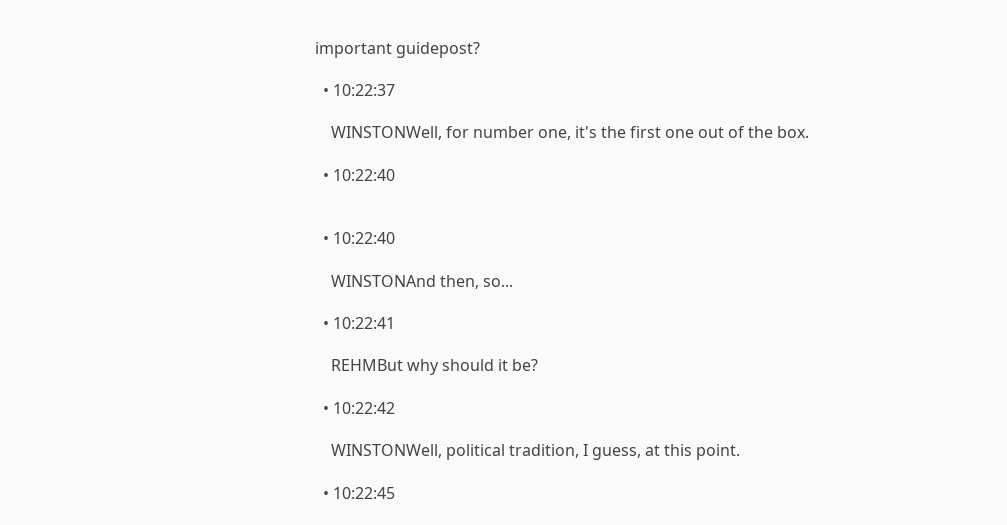important guidepost?

  • 10:22:37

    WINSTONWell, for number one, it's the first one out of the box.

  • 10:22:40


  • 10:22:40

    WINSTONAnd then, so...

  • 10:22:41

    REHMBut why should it be?

  • 10:22:42

    WINSTONWell, political tradition, I guess, at this point.

  • 10:22:45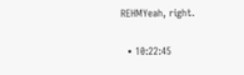REHMYeah, right.

  • 10:22:45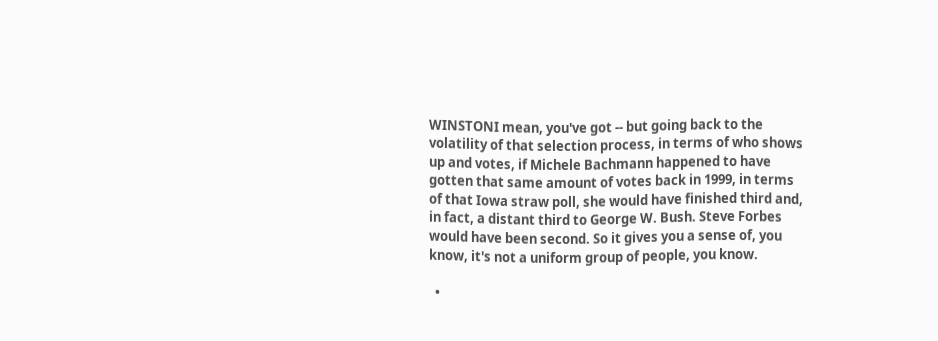WINSTONI mean, you've got -- but going back to the volatility of that selection process, in terms of who shows up and votes, if Michele Bachmann happened to have gotten that same amount of votes back in 1999, in terms of that Iowa straw poll, she would have finished third and, in fact, a distant third to George W. Bush. Steve Forbes would have been second. So it gives you a sense of, you know, it's not a uniform group of people, you know.

  •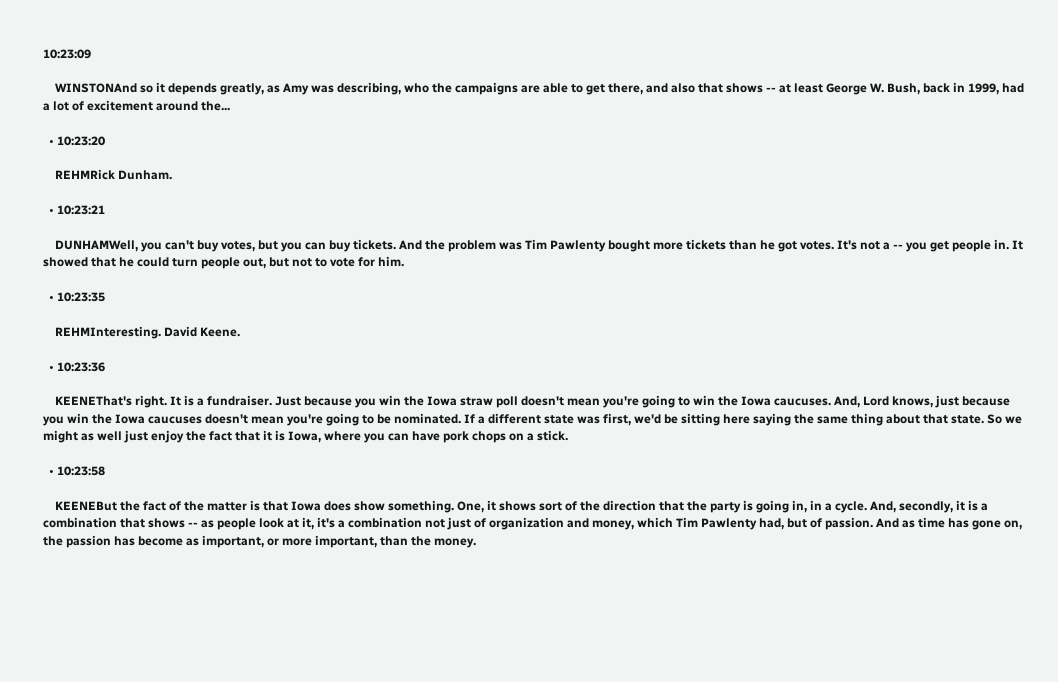10:23:09

    WINSTONAnd so it depends greatly, as Amy was describing, who the campaigns are able to get there, and also that shows -- at least George W. Bush, back in 1999, had a lot of excitement around the...

  • 10:23:20

    REHMRick Dunham.

  • 10:23:21

    DUNHAMWell, you can't buy votes, but you can buy tickets. And the problem was Tim Pawlenty bought more tickets than he got votes. It's not a -- you get people in. It showed that he could turn people out, but not to vote for him.

  • 10:23:35

    REHMInteresting. David Keene.

  • 10:23:36

    KEENEThat's right. It is a fundraiser. Just because you win the Iowa straw poll doesn't mean you're going to win the Iowa caucuses. And, Lord knows, just because you win the Iowa caucuses doesn't mean you're going to be nominated. If a different state was first, we'd be sitting here saying the same thing about that state. So we might as well just enjoy the fact that it is Iowa, where you can have pork chops on a stick.

  • 10:23:58

    KEENEBut the fact of the matter is that Iowa does show something. One, it shows sort of the direction that the party is going in, in a cycle. And, secondly, it is a combination that shows -- as people look at it, it's a combination not just of organization and money, which Tim Pawlenty had, but of passion. And as time has gone on, the passion has become as important, or more important, than the money.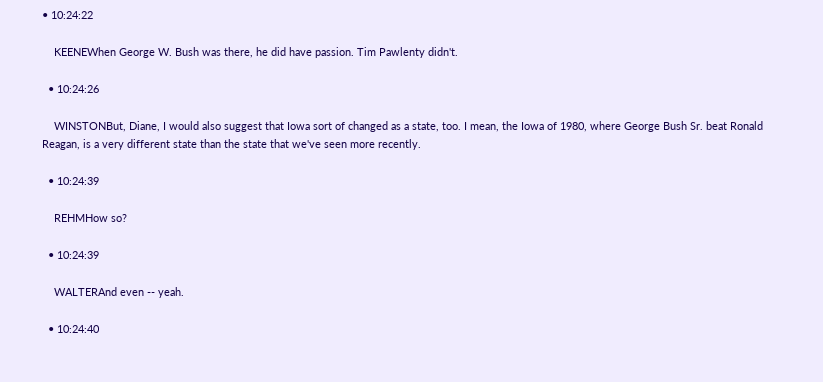• 10:24:22

    KEENEWhen George W. Bush was there, he did have passion. Tim Pawlenty didn't.

  • 10:24:26

    WINSTONBut, Diane, I would also suggest that Iowa sort of changed as a state, too. I mean, the Iowa of 1980, where George Bush Sr. beat Ronald Reagan, is a very different state than the state that we've seen more recently.

  • 10:24:39

    REHMHow so?

  • 10:24:39

    WALTERAnd even -- yeah.

  • 10:24:40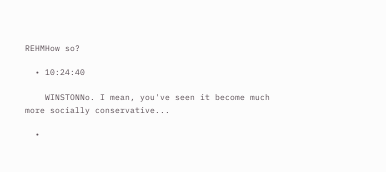REHMHow so?

  • 10:24:40

    WINSTONNo. I mean, you've seen it become much more socially conservative...

  •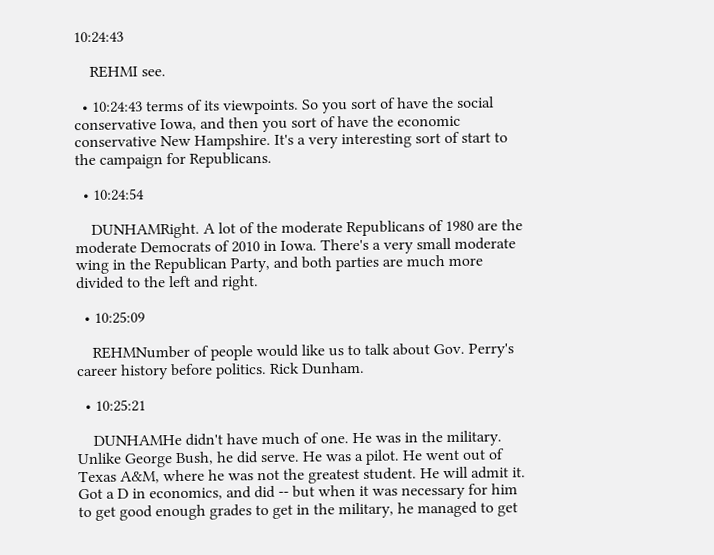10:24:43

    REHMI see.

  • 10:24:43 terms of its viewpoints. So you sort of have the social conservative Iowa, and then you sort of have the economic conservative New Hampshire. It's a very interesting sort of start to the campaign for Republicans.

  • 10:24:54

    DUNHAMRight. A lot of the moderate Republicans of 1980 are the moderate Democrats of 2010 in Iowa. There's a very small moderate wing in the Republican Party, and both parties are much more divided to the left and right.

  • 10:25:09

    REHMNumber of people would like us to talk about Gov. Perry's career history before politics. Rick Dunham.

  • 10:25:21

    DUNHAMHe didn't have much of one. He was in the military. Unlike George Bush, he did serve. He was a pilot. He went out of Texas A&M, where he was not the greatest student. He will admit it. Got a D in economics, and did -- but when it was necessary for him to get good enough grades to get in the military, he managed to get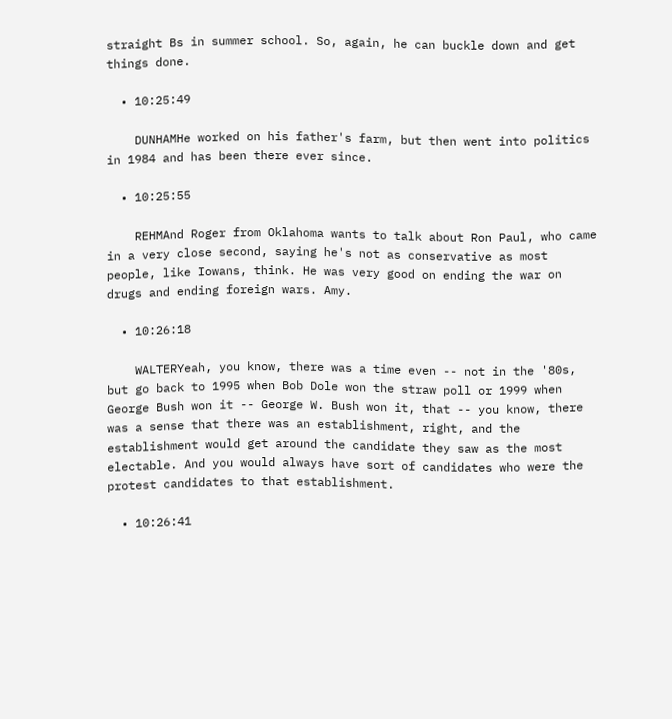straight Bs in summer school. So, again, he can buckle down and get things done.

  • 10:25:49

    DUNHAMHe worked on his father's farm, but then went into politics in 1984 and has been there ever since.

  • 10:25:55

    REHMAnd Roger from Oklahoma wants to talk about Ron Paul, who came in a very close second, saying he's not as conservative as most people, like Iowans, think. He was very good on ending the war on drugs and ending foreign wars. Amy.

  • 10:26:18

    WALTERYeah, you know, there was a time even -- not in the '80s, but go back to 1995 when Bob Dole won the straw poll or 1999 when George Bush won it -- George W. Bush won it, that -- you know, there was a sense that there was an establishment, right, and the establishment would get around the candidate they saw as the most electable. And you would always have sort of candidates who were the protest candidates to that establishment.

  • 10:26:41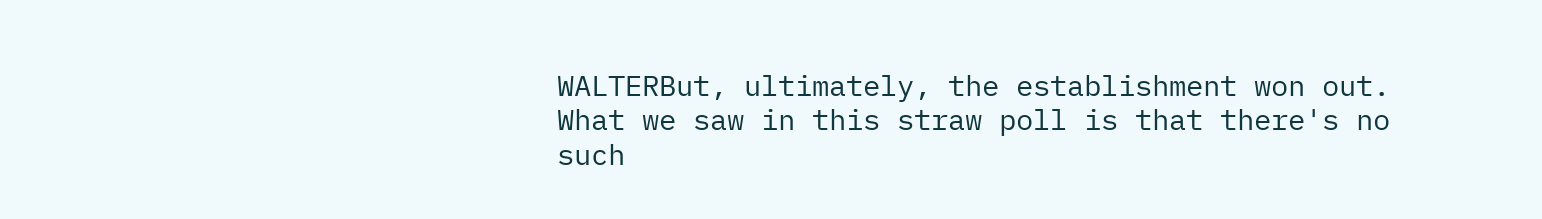WALTERBut, ultimately, the establishment won out. What we saw in this straw poll is that there's no such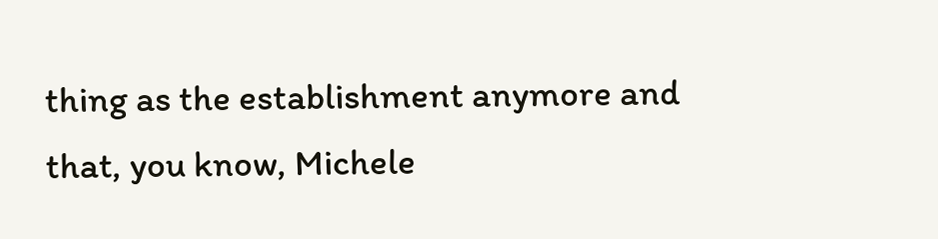thing as the establishment anymore and that, you know, Michele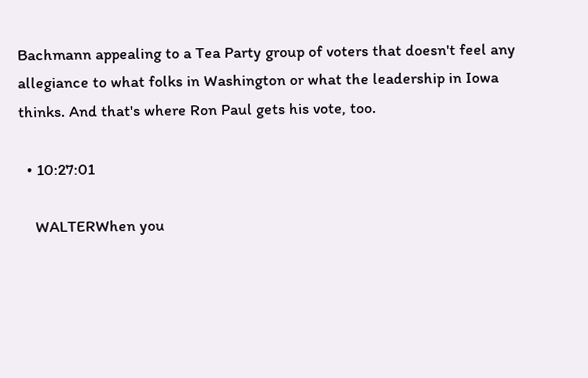Bachmann appealing to a Tea Party group of voters that doesn't feel any allegiance to what folks in Washington or what the leadership in Iowa thinks. And that's where Ron Paul gets his vote, too.

  • 10:27:01

    WALTERWhen you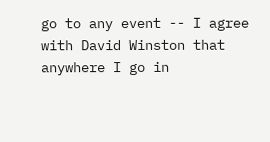go to any event -- I agree with David Winston that anywhere I go in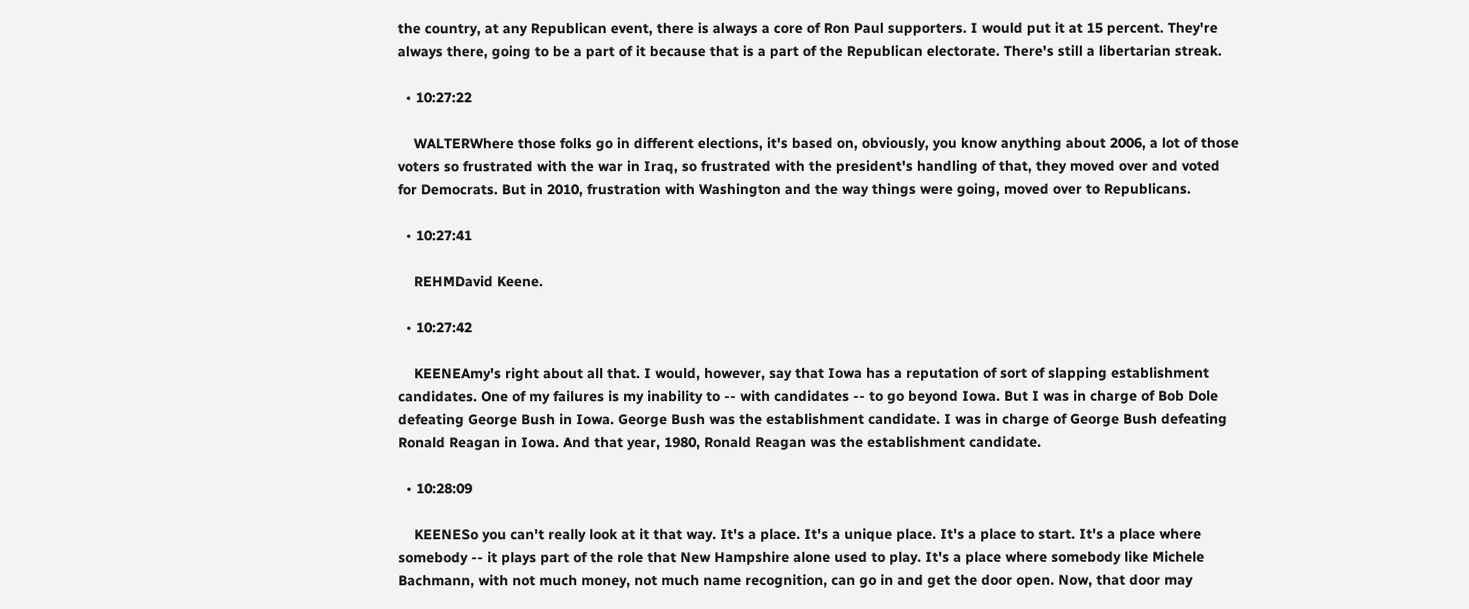the country, at any Republican event, there is always a core of Ron Paul supporters. I would put it at 15 percent. They're always there, going to be a part of it because that is a part of the Republican electorate. There's still a libertarian streak.

  • 10:27:22

    WALTERWhere those folks go in different elections, it's based on, obviously, you know anything about 2006, a lot of those voters so frustrated with the war in Iraq, so frustrated with the president's handling of that, they moved over and voted for Democrats. But in 2010, frustration with Washington and the way things were going, moved over to Republicans.

  • 10:27:41

    REHMDavid Keene.

  • 10:27:42

    KEENEAmy's right about all that. I would, however, say that Iowa has a reputation of sort of slapping establishment candidates. One of my failures is my inability to -- with candidates -- to go beyond Iowa. But I was in charge of Bob Dole defeating George Bush in Iowa. George Bush was the establishment candidate. I was in charge of George Bush defeating Ronald Reagan in Iowa. And that year, 1980, Ronald Reagan was the establishment candidate.

  • 10:28:09

    KEENESo you can't really look at it that way. It's a place. It's a unique place. It's a place to start. It's a place where somebody -- it plays part of the role that New Hampshire alone used to play. It's a place where somebody like Michele Bachmann, with not much money, not much name recognition, can go in and get the door open. Now, that door may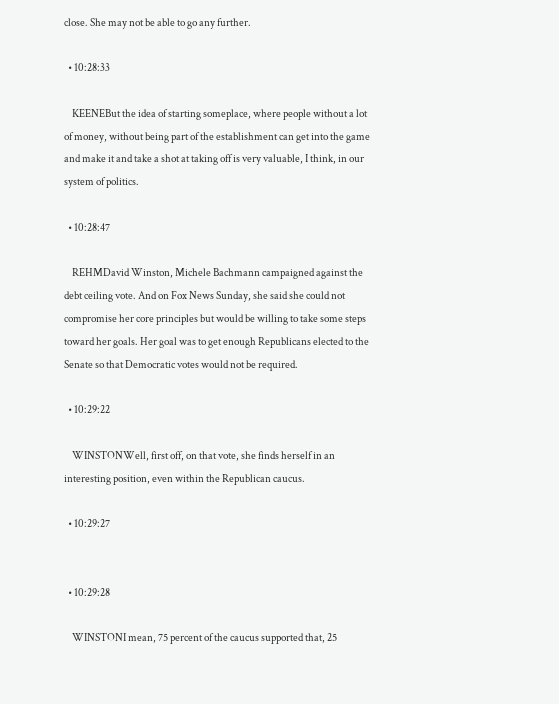close. She may not be able to go any further.

  • 10:28:33

    KEENEBut the idea of starting someplace, where people without a lot of money, without being part of the establishment can get into the game and make it and take a shot at taking off is very valuable, I think, in our system of politics.

  • 10:28:47

    REHMDavid Winston, Michele Bachmann campaigned against the debt ceiling vote. And on Fox News Sunday, she said she could not compromise her core principles but would be willing to take some steps toward her goals. Her goal was to get enough Republicans elected to the Senate so that Democratic votes would not be required.

  • 10:29:22

    WINSTONWell, first off, on that vote, she finds herself in an interesting position, even within the Republican caucus.

  • 10:29:27


  • 10:29:28

    WINSTONI mean, 75 percent of the caucus supported that, 25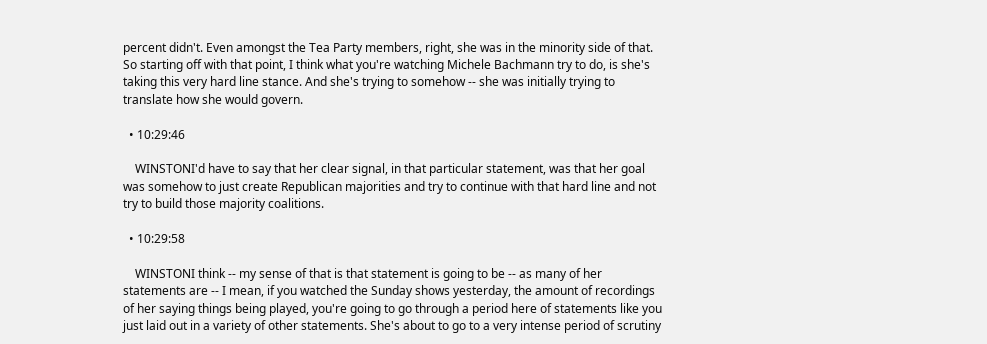percent didn't. Even amongst the Tea Party members, right, she was in the minority side of that. So starting off with that point, I think what you're watching Michele Bachmann try to do, is she's taking this very hard line stance. And she's trying to somehow -- she was initially trying to translate how she would govern.

  • 10:29:46

    WINSTONI'd have to say that her clear signal, in that particular statement, was that her goal was somehow to just create Republican majorities and try to continue with that hard line and not try to build those majority coalitions.

  • 10:29:58

    WINSTONI think -- my sense of that is that statement is going to be -- as many of her statements are -- I mean, if you watched the Sunday shows yesterday, the amount of recordings of her saying things being played, you're going to go through a period here of statements like you just laid out in a variety of other statements. She's about to go to a very intense period of scrutiny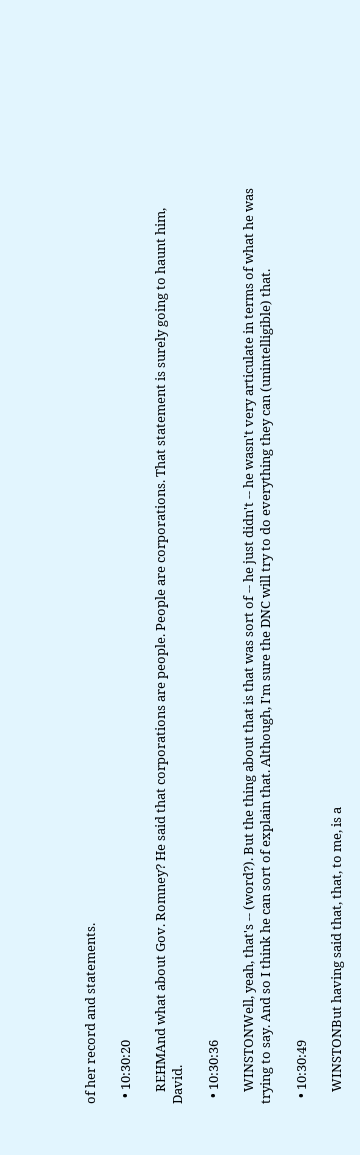of her record and statements.

  • 10:30:20

    REHMAnd what about Gov. Romney? He said that corporations are people. People are corporations. That statement is surely going to haunt him, David.

  • 10:30:36

    WINSTONWell, yeah, that's -- (word?). But the thing about that is that was sort of -- he just didn't -- he wasn't very articulate in terms of what he was trying to say. And so I think he can sort of explain that. Although, I'm sure the DNC will try to do everything they can (unintelligible) that.

  • 10:30:49

    WINSTONBut having said that, that, to me, is a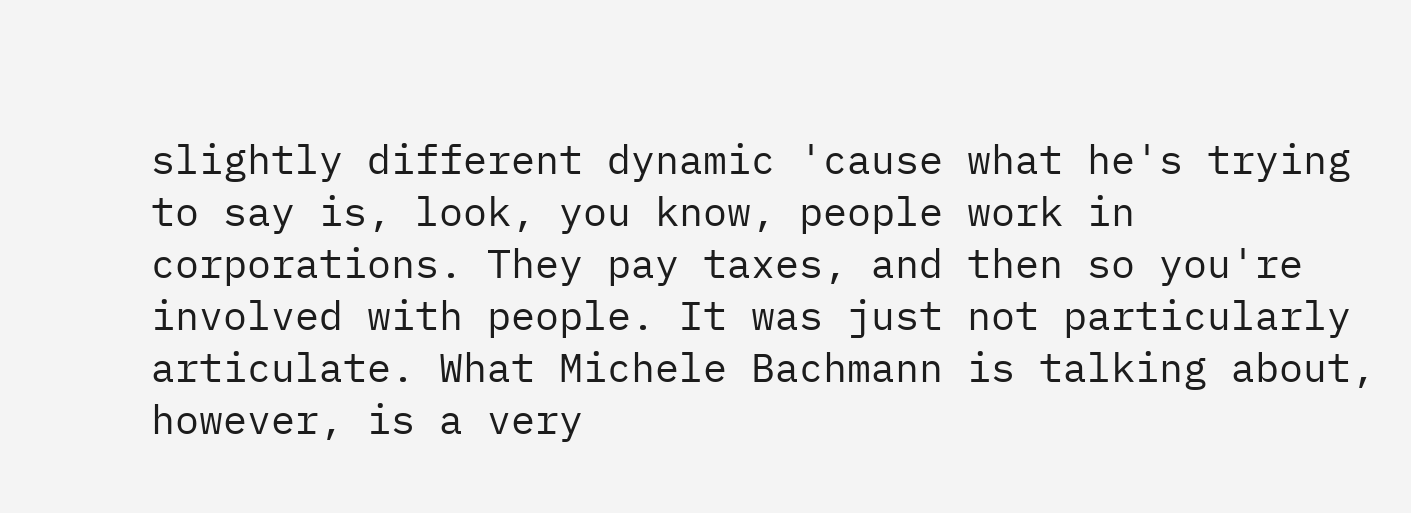slightly different dynamic 'cause what he's trying to say is, look, you know, people work in corporations. They pay taxes, and then so you're involved with people. It was just not particularly articulate. What Michele Bachmann is talking about, however, is a very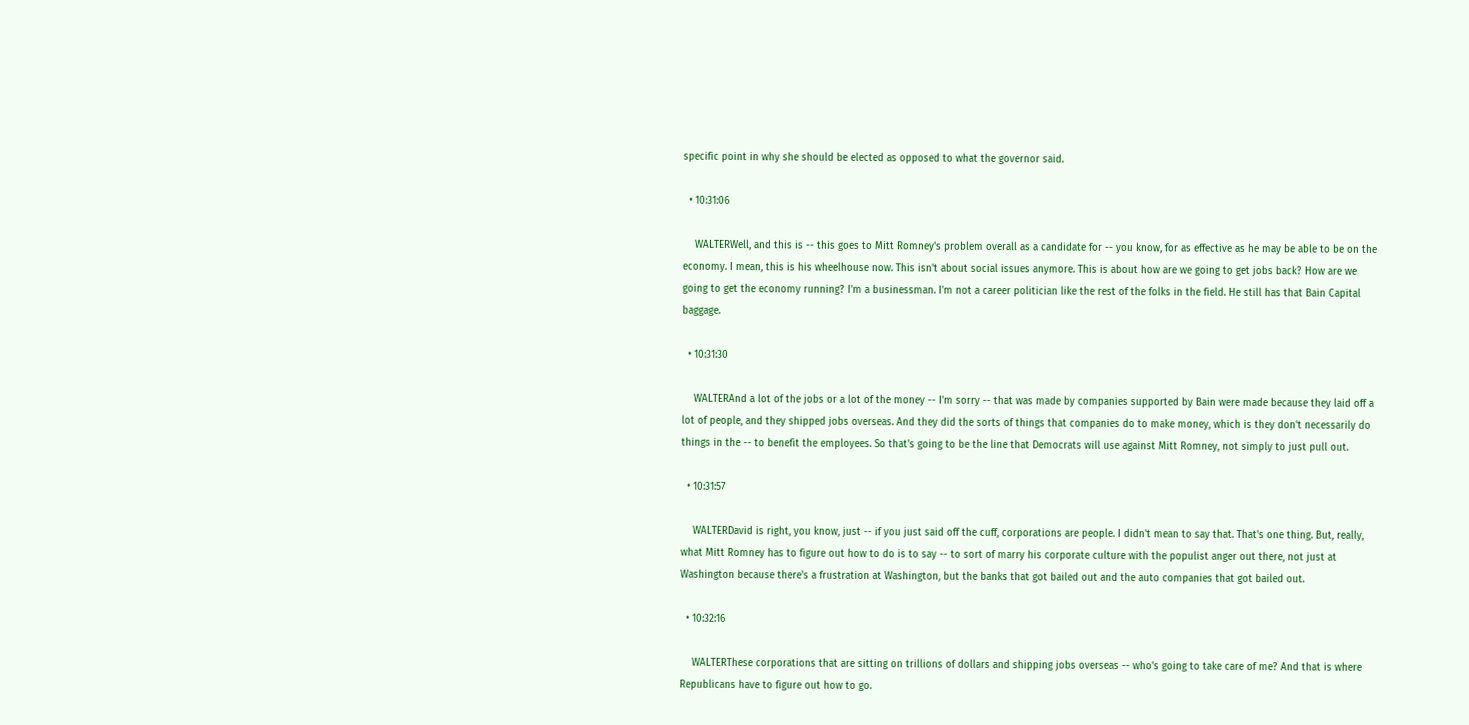specific point in why she should be elected as opposed to what the governor said.

  • 10:31:06

    WALTERWell, and this is -- this goes to Mitt Romney's problem overall as a candidate for -- you know, for as effective as he may be able to be on the economy. I mean, this is his wheelhouse now. This isn't about social issues anymore. This is about how are we going to get jobs back? How are we going to get the economy running? I'm a businessman. I'm not a career politician like the rest of the folks in the field. He still has that Bain Capital baggage.

  • 10:31:30

    WALTERAnd a lot of the jobs or a lot of the money -- I'm sorry -- that was made by companies supported by Bain were made because they laid off a lot of people, and they shipped jobs overseas. And they did the sorts of things that companies do to make money, which is they don't necessarily do things in the -- to benefit the employees. So that's going to be the line that Democrats will use against Mitt Romney, not simply to just pull out.

  • 10:31:57

    WALTERDavid is right, you know, just -- if you just said off the cuff, corporations are people. I didn't mean to say that. That's one thing. But, really, what Mitt Romney has to figure out how to do is to say -- to sort of marry his corporate culture with the populist anger out there, not just at Washington because there's a frustration at Washington, but the banks that got bailed out and the auto companies that got bailed out.

  • 10:32:16

    WALTERThese corporations that are sitting on trillions of dollars and shipping jobs overseas -- who's going to take care of me? And that is where Republicans have to figure out how to go.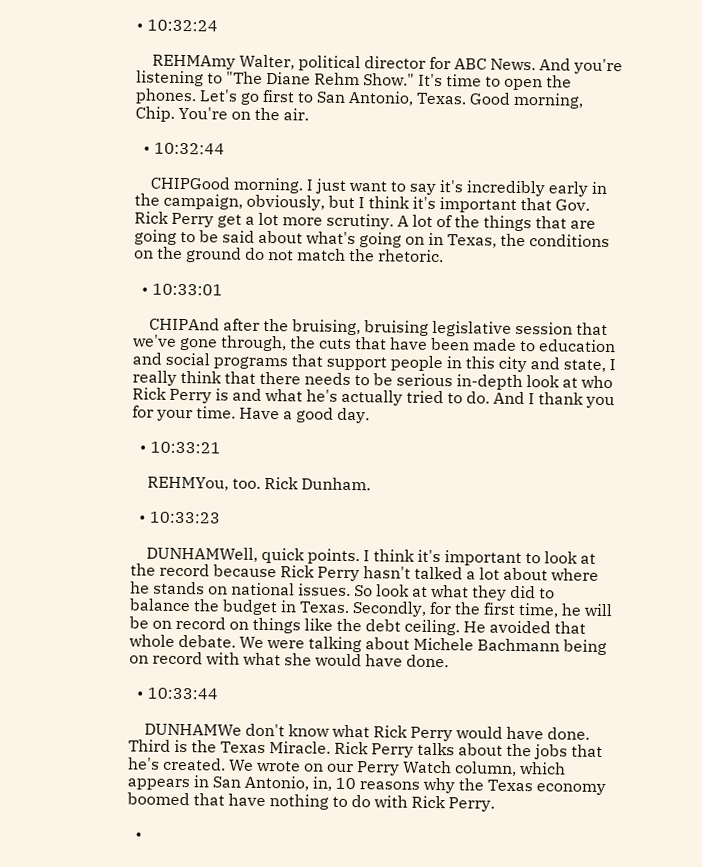• 10:32:24

    REHMAmy Walter, political director for ABC News. And you're listening to "The Diane Rehm Show." It's time to open the phones. Let's go first to San Antonio, Texas. Good morning, Chip. You're on the air.

  • 10:32:44

    CHIPGood morning. I just want to say it's incredibly early in the campaign, obviously, but I think it's important that Gov. Rick Perry get a lot more scrutiny. A lot of the things that are going to be said about what's going on in Texas, the conditions on the ground do not match the rhetoric.

  • 10:33:01

    CHIPAnd after the bruising, bruising legislative session that we've gone through, the cuts that have been made to education and social programs that support people in this city and state, I really think that there needs to be serious in-depth look at who Rick Perry is and what he's actually tried to do. And I thank you for your time. Have a good day.

  • 10:33:21

    REHMYou, too. Rick Dunham.

  • 10:33:23

    DUNHAMWell, quick points. I think it's important to look at the record because Rick Perry hasn't talked a lot about where he stands on national issues. So look at what they did to balance the budget in Texas. Secondly, for the first time, he will be on record on things like the debt ceiling. He avoided that whole debate. We were talking about Michele Bachmann being on record with what she would have done.

  • 10:33:44

    DUNHAMWe don't know what Rick Perry would have done. Third is the Texas Miracle. Rick Perry talks about the jobs that he's created. We wrote on our Perry Watch column, which appears in San Antonio, in, 10 reasons why the Texas economy boomed that have nothing to do with Rick Perry.

  •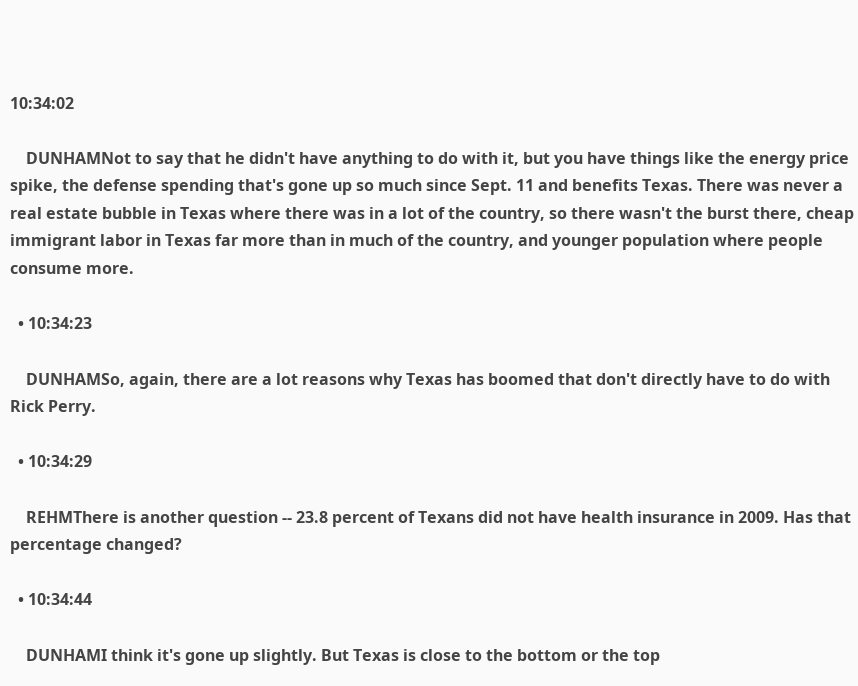10:34:02

    DUNHAMNot to say that he didn't have anything to do with it, but you have things like the energy price spike, the defense spending that's gone up so much since Sept. 11 and benefits Texas. There was never a real estate bubble in Texas where there was in a lot of the country, so there wasn't the burst there, cheap immigrant labor in Texas far more than in much of the country, and younger population where people consume more.

  • 10:34:23

    DUNHAMSo, again, there are a lot reasons why Texas has boomed that don't directly have to do with Rick Perry.

  • 10:34:29

    REHMThere is another question -- 23.8 percent of Texans did not have health insurance in 2009. Has that percentage changed?

  • 10:34:44

    DUNHAMI think it's gone up slightly. But Texas is close to the bottom or the top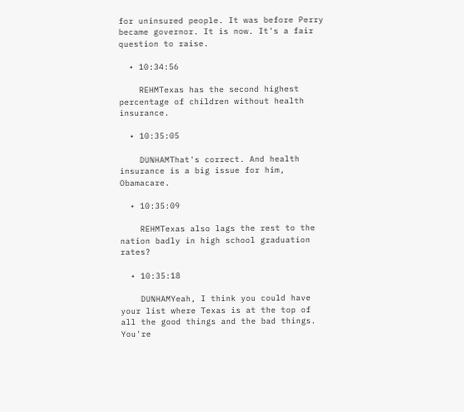for uninsured people. It was before Perry became governor. It is now. It's a fair question to raise.

  • 10:34:56

    REHMTexas has the second highest percentage of children without health insurance.

  • 10:35:05

    DUNHAMThat's correct. And health insurance is a big issue for him, Obamacare.

  • 10:35:09

    REHMTexas also lags the rest to the nation badly in high school graduation rates?

  • 10:35:18

    DUNHAMYeah, I think you could have your list where Texas is at the top of all the good things and the bad things. You're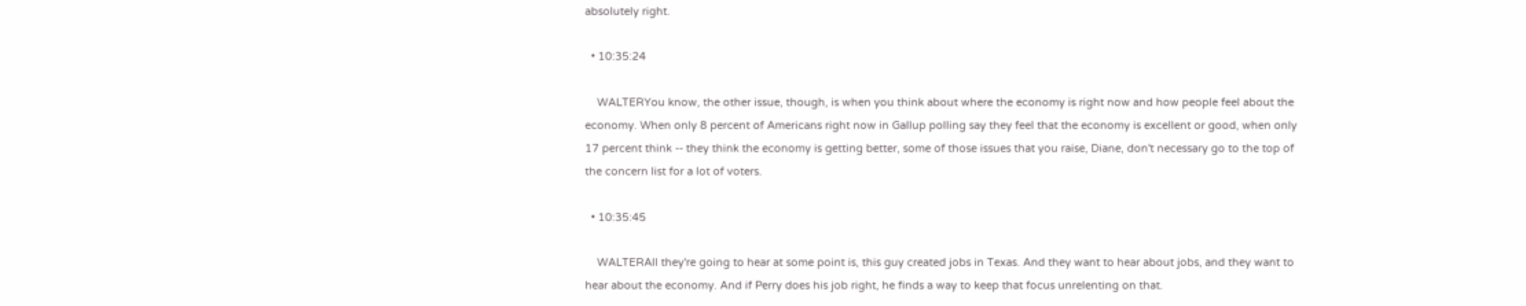absolutely right.

  • 10:35:24

    WALTERYou know, the other issue, though, is when you think about where the economy is right now and how people feel about the economy. When only 8 percent of Americans right now in Gallup polling say they feel that the economy is excellent or good, when only 17 percent think -- they think the economy is getting better, some of those issues that you raise, Diane, don't necessary go to the top of the concern list for a lot of voters.

  • 10:35:45

    WALTERAll they're going to hear at some point is, this guy created jobs in Texas. And they want to hear about jobs, and they want to hear about the economy. And if Perry does his job right, he finds a way to keep that focus unrelenting on that.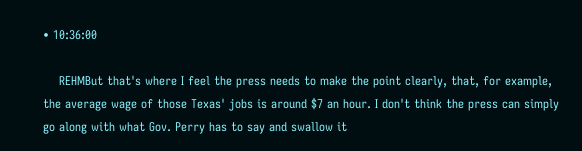• 10:36:00

    REHMBut that's where I feel the press needs to make the point clearly, that, for example, the average wage of those Texas' jobs is around $7 an hour. I don't think the press can simply go along with what Gov. Perry has to say and swallow it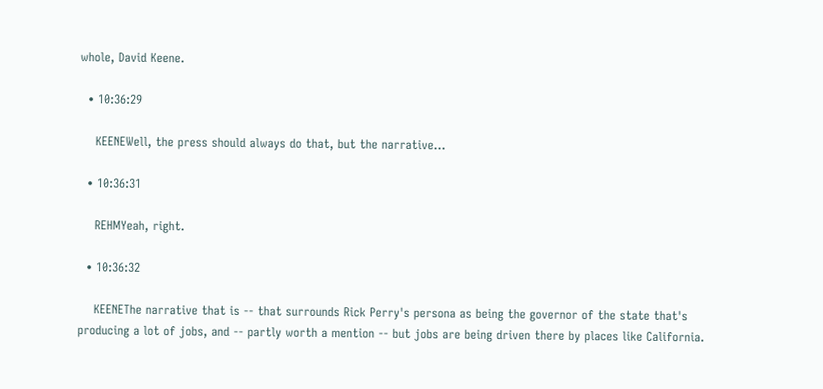whole, David Keene.

  • 10:36:29

    KEENEWell, the press should always do that, but the narrative...

  • 10:36:31

    REHMYeah, right.

  • 10:36:32

    KEENEThe narrative that is -- that surrounds Rick Perry's persona as being the governor of the state that's producing a lot of jobs, and -- partly worth a mention -- but jobs are being driven there by places like California.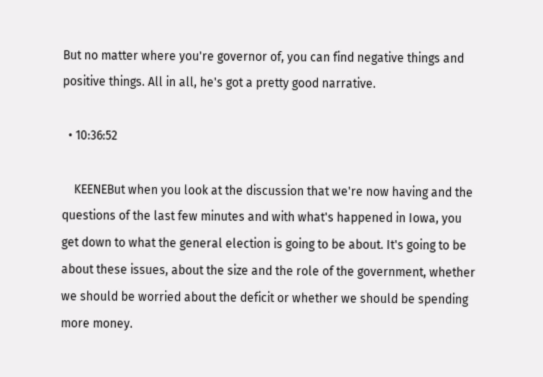But no matter where you're governor of, you can find negative things and positive things. All in all, he's got a pretty good narrative.

  • 10:36:52

    KEENEBut when you look at the discussion that we're now having and the questions of the last few minutes and with what's happened in Iowa, you get down to what the general election is going to be about. It's going to be about these issues, about the size and the role of the government, whether we should be worried about the deficit or whether we should be spending more money.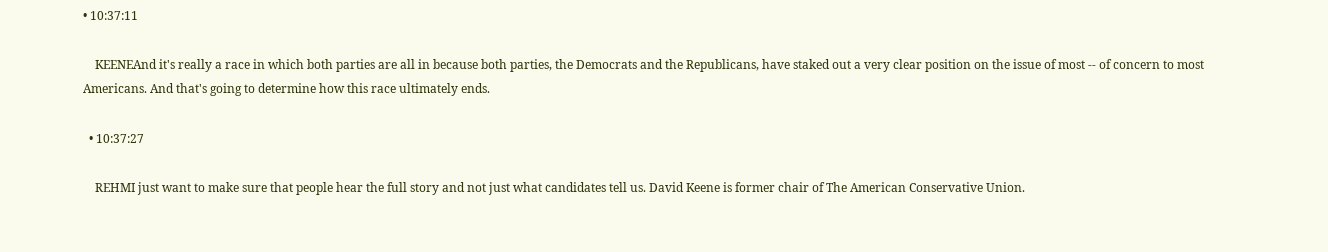• 10:37:11

    KEENEAnd it's really a race in which both parties are all in because both parties, the Democrats and the Republicans, have staked out a very clear position on the issue of most -- of concern to most Americans. And that's going to determine how this race ultimately ends.

  • 10:37:27

    REHMI just want to make sure that people hear the full story and not just what candidates tell us. David Keene is former chair of The American Conservative Union.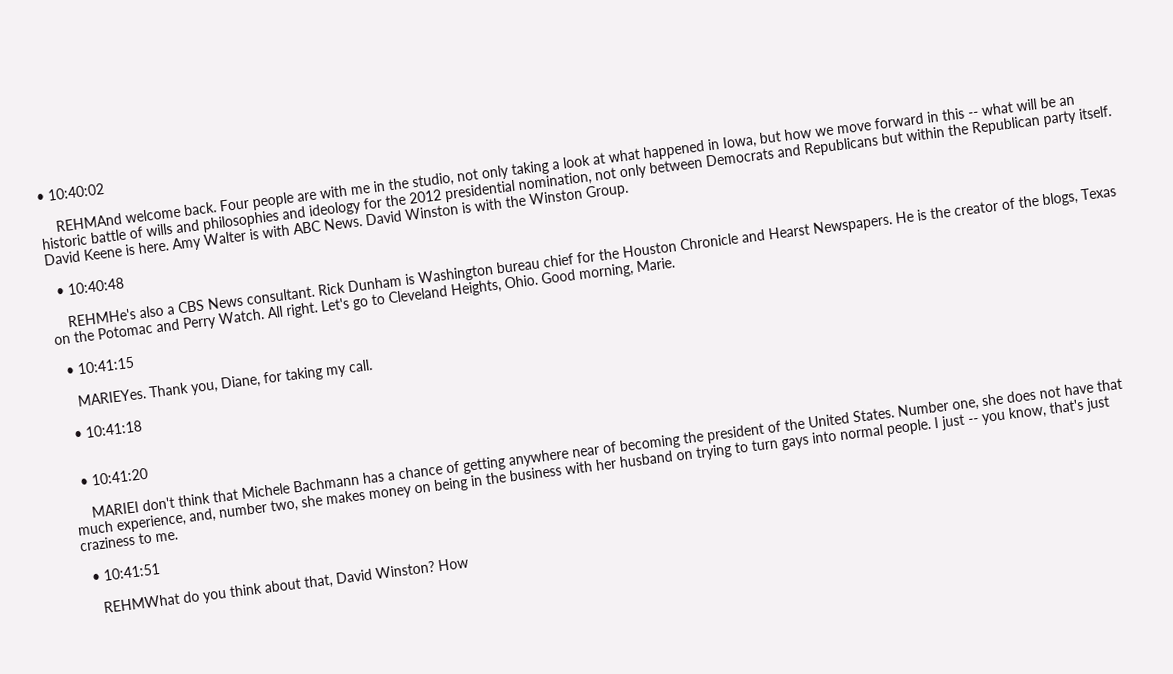• 10:40:02

    REHMAnd welcome back. Four people are with me in the studio, not only taking a look at what happened in Iowa, but how we move forward in this -- what will be an historic battle of wills and philosophies and ideology for the 2012 presidential nomination, not only between Democrats and Republicans but within the Republican party itself. David Keene is here. Amy Walter is with ABC News. David Winston is with the Winston Group.

  • 10:40:48

    REHMHe's also a CBS News consultant. Rick Dunham is Washington bureau chief for the Houston Chronicle and Hearst Newspapers. He is the creator of the blogs, Texas on the Potomac and Perry Watch. All right. Let's go to Cleveland Heights, Ohio. Good morning, Marie.

  • 10:41:15

    MARIEYes. Thank you, Diane, for taking my call.

  • 10:41:18


  • 10:41:20

    MARIEI don't think that Michele Bachmann has a chance of getting anywhere near of becoming the president of the United States. Number one, she does not have that much experience, and, number two, she makes money on being in the business with her husband on trying to turn gays into normal people. I just -- you know, that's just craziness to me.

  • 10:41:51

    REHMWhat do you think about that, David Winston? How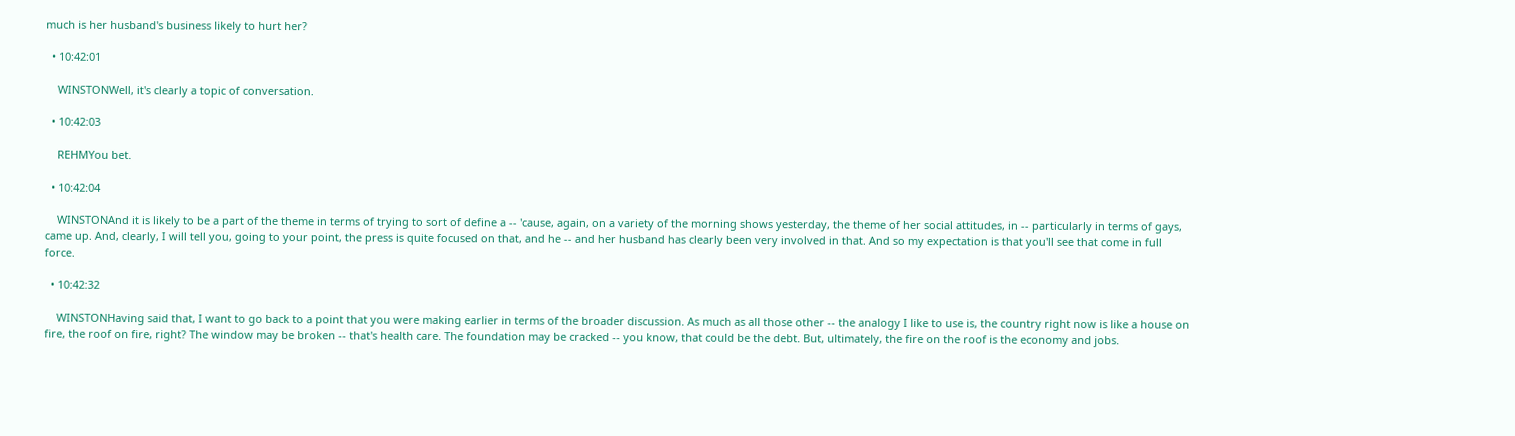much is her husband's business likely to hurt her?

  • 10:42:01

    WINSTONWell, it's clearly a topic of conversation.

  • 10:42:03

    REHMYou bet.

  • 10:42:04

    WINSTONAnd it is likely to be a part of the theme in terms of trying to sort of define a -- 'cause, again, on a variety of the morning shows yesterday, the theme of her social attitudes, in -- particularly in terms of gays, came up. And, clearly, I will tell you, going to your point, the press is quite focused on that, and he -- and her husband has clearly been very involved in that. And so my expectation is that you'll see that come in full force.

  • 10:42:32

    WINSTONHaving said that, I want to go back to a point that you were making earlier in terms of the broader discussion. As much as all those other -- the analogy I like to use is, the country right now is like a house on fire, the roof on fire, right? The window may be broken -- that's health care. The foundation may be cracked -- you know, that could be the debt. But, ultimately, the fire on the roof is the economy and jobs.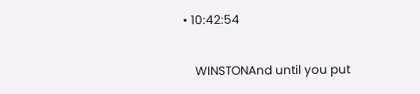• 10:42:54

    WINSTONAnd until you put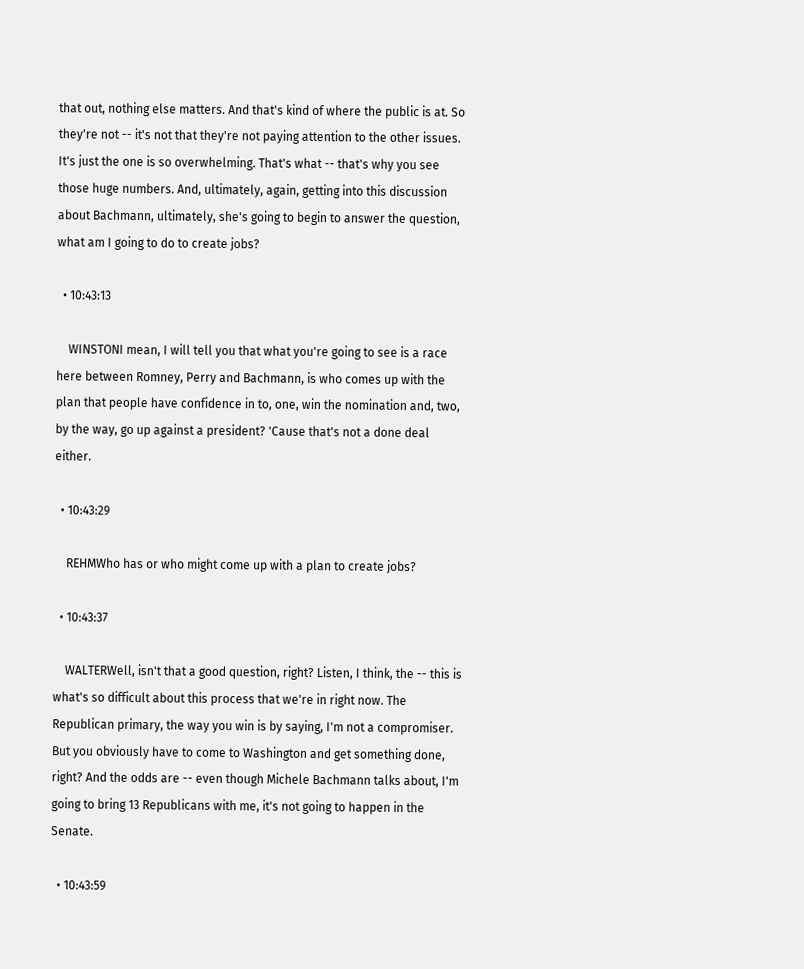that out, nothing else matters. And that's kind of where the public is at. So they're not -- it's not that they're not paying attention to the other issues. It's just the one is so overwhelming. That's what -- that's why you see those huge numbers. And, ultimately, again, getting into this discussion about Bachmann, ultimately, she's going to begin to answer the question, what am I going to do to create jobs?

  • 10:43:13

    WINSTONI mean, I will tell you that what you're going to see is a race here between Romney, Perry and Bachmann, is who comes up with the plan that people have confidence in to, one, win the nomination and, two, by the way, go up against a president? 'Cause that's not a done deal either.

  • 10:43:29

    REHMWho has or who might come up with a plan to create jobs?

  • 10:43:37

    WALTERWell, isn't that a good question, right? Listen, I think, the -- this is what's so difficult about this process that we're in right now. The Republican primary, the way you win is by saying, I'm not a compromiser. But you obviously have to come to Washington and get something done, right? And the odds are -- even though Michele Bachmann talks about, I'm going to bring 13 Republicans with me, it's not going to happen in the Senate.

  • 10:43:59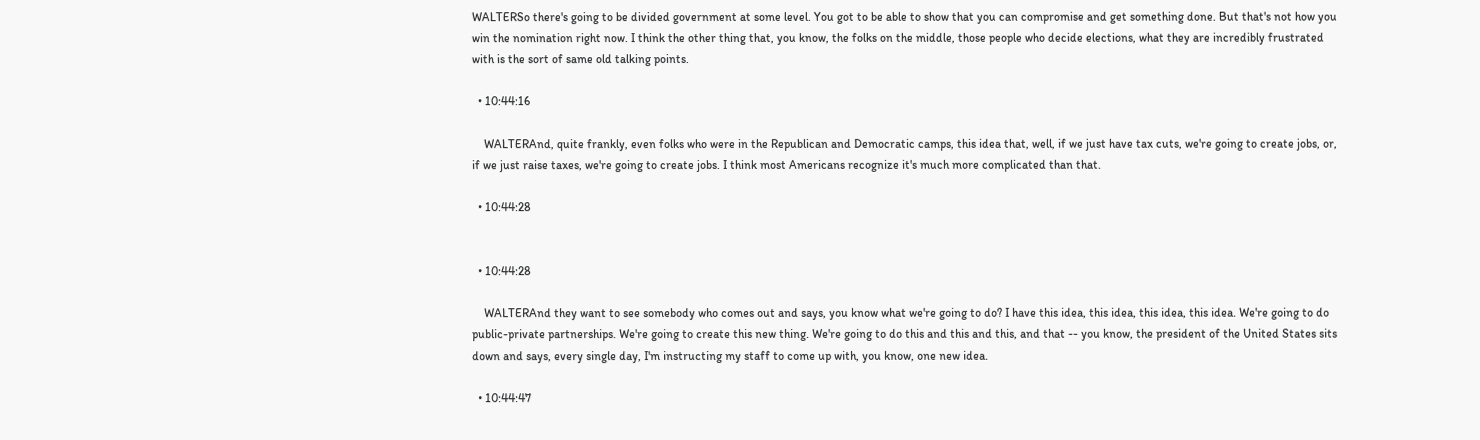WALTERSo there's going to be divided government at some level. You got to be able to show that you can compromise and get something done. But that's not how you win the nomination right now. I think the other thing that, you know, the folks on the middle, those people who decide elections, what they are incredibly frustrated with is the sort of same old talking points.

  • 10:44:16

    WALTERAnd, quite frankly, even folks who were in the Republican and Democratic camps, this idea that, well, if we just have tax cuts, we're going to create jobs, or, if we just raise taxes, we're going to create jobs. I think most Americans recognize it's much more complicated than that.

  • 10:44:28


  • 10:44:28

    WALTERAnd they want to see somebody who comes out and says, you know what we're going to do? I have this idea, this idea, this idea, this idea. We're going to do public-private partnerships. We're going to create this new thing. We're going to do this and this and this, and that -- you know, the president of the United States sits down and says, every single day, I'm instructing my staff to come up with, you know, one new idea.

  • 10:44:47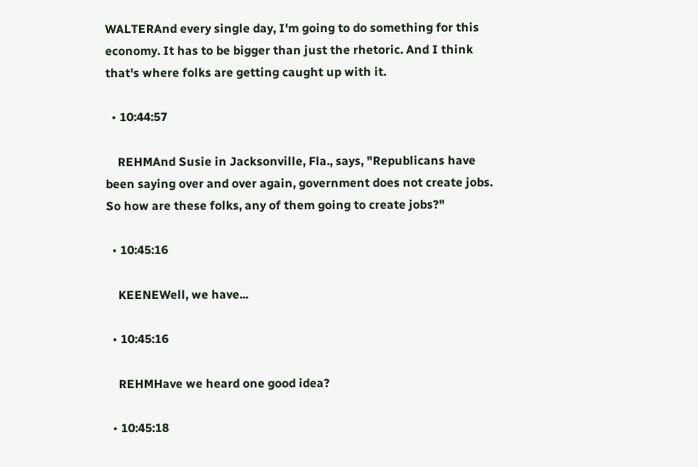WALTERAnd every single day, I'm going to do something for this economy. It has to be bigger than just the rhetoric. And I think that's where folks are getting caught up with it.

  • 10:44:57

    REHMAnd Susie in Jacksonville, Fla., says, "Republicans have been saying over and over again, government does not create jobs. So how are these folks, any of them going to create jobs?"

  • 10:45:16

    KEENEWell, we have...

  • 10:45:16

    REHMHave we heard one good idea?

  • 10:45:18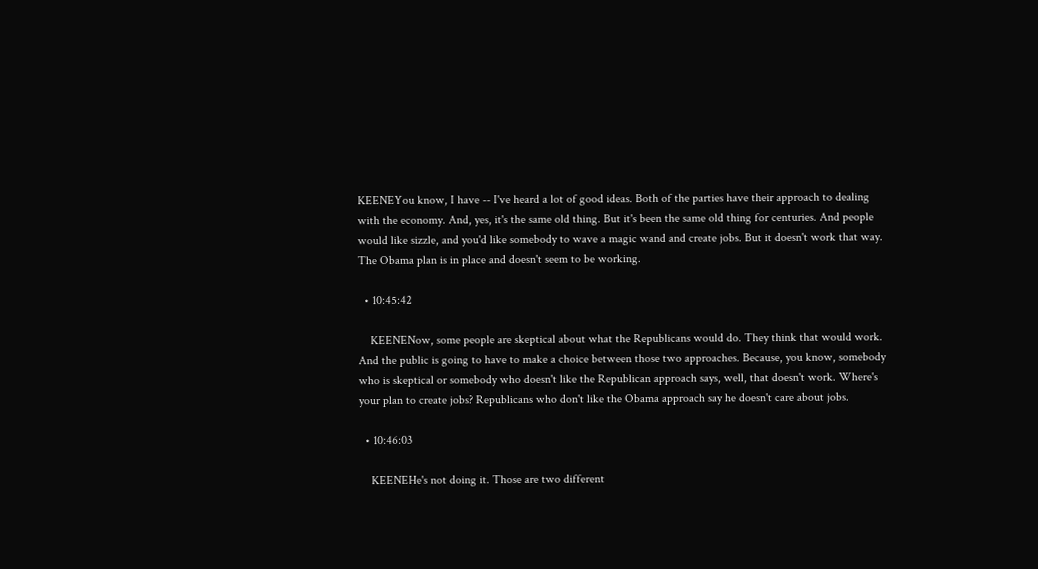KEENEYou know, I have -- I've heard a lot of good ideas. Both of the parties have their approach to dealing with the economy. And, yes, it's the same old thing. But it's been the same old thing for centuries. And people would like sizzle, and you'd like somebody to wave a magic wand and create jobs. But it doesn't work that way. The Obama plan is in place and doesn't seem to be working.

  • 10:45:42

    KEENENow, some people are skeptical about what the Republicans would do. They think that would work. And the public is going to have to make a choice between those two approaches. Because, you know, somebody who is skeptical or somebody who doesn't like the Republican approach says, well, that doesn't work. Where's your plan to create jobs? Republicans who don't like the Obama approach say he doesn't care about jobs.

  • 10:46:03

    KEENEHe's not doing it. Those are two different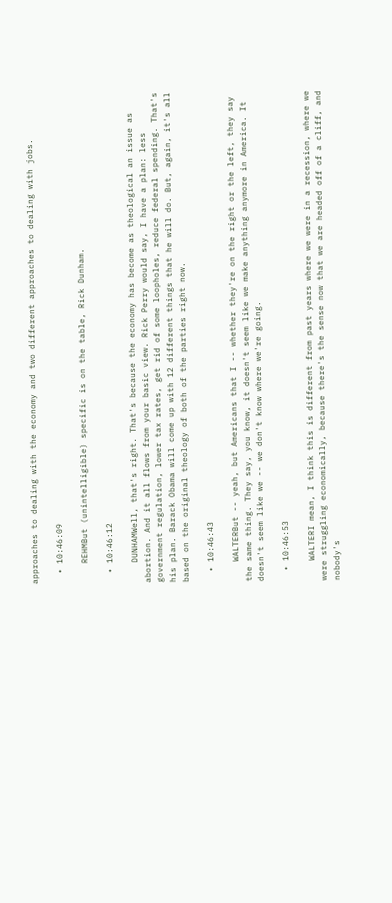approaches to dealing with the economy and two different approaches to dealing with jobs.

  • 10:46:09

    REHMBut (unintelligible) specific is on the table, Rick Dunham.

  • 10:46:12

    DUNHAMWell, that's right. That's because the economy has become as theological an issue as abortion. And it all flows from your basic view. Rick Perry would say, I have a plan: less government regulation, lower tax rates, get rid of some loopholes, reduce federal spending. That's his plan. Barack Obama will come up with 12 different things that he will do. But, again, it's all based on the original theology of both of the parties right now.

  • 10:46:43

    WALTERBut -- yeah, but Americans that I -- whether they're on the right or the left, they say the same thing. They say, you know, it doesn't seem like we make anything anymore in America. It doesn't seem like we -- we don't know where we're going.

  • 10:46:53

    WALTERI mean, I think this is different from past years where we were in a recession, where we were struggling economically, because there's the sense now that we are headed off of a cliff, and nobody's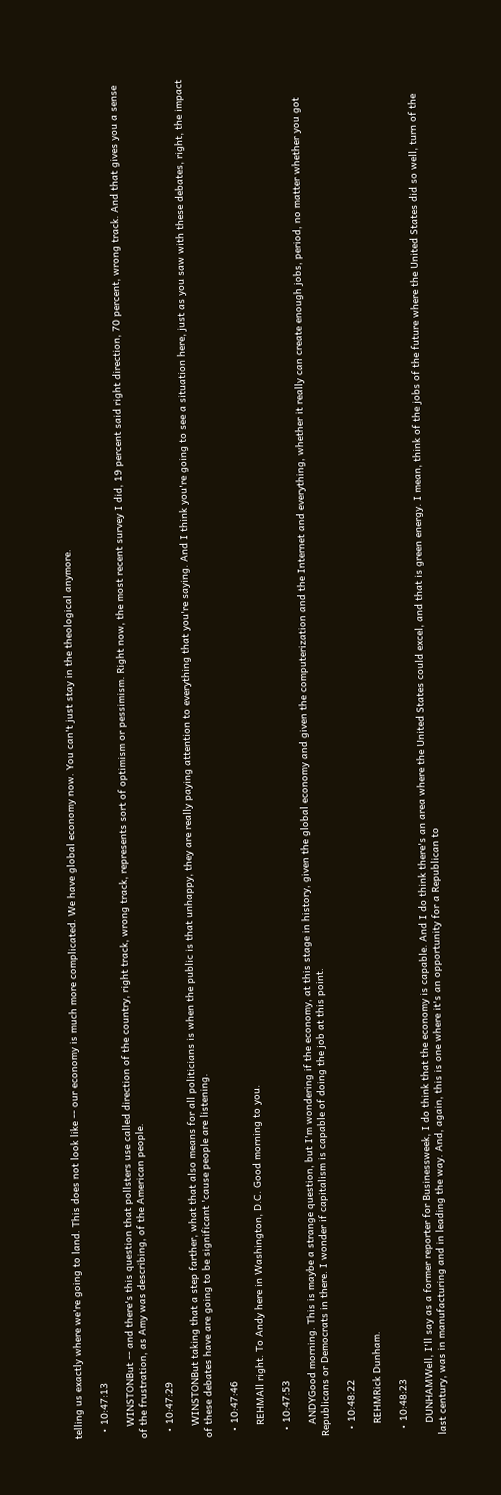telling us exactly where we're going to land. This does not look like -- our economy is much more complicated. We have global economy now. You can't just stay in the theological anymore.

  • 10:47:13

    WINSTONBut -- and there's this question that pollsters use called direction of the country, right track, wrong track, represents sort of optimism or pessimism. Right now, the most recent survey I did, 19 percent said right direction, 70 percent, wrong track. And that gives you a sense of the frustration, as Amy was describing, of the American people.

  • 10:47:29

    WINSTONBut taking that a step farther, what that also means for all politicians is when the public is that unhappy, they are really paying attention to everything that you're saying. And I think you're going to see a situation here, just as you saw with these debates, right, the impact of these debates have are going to be significant 'cause people are listening.

  • 10:47:46

    REHMAll right. To Andy here in Washington, D.C. Good morning to you.

  • 10:47:53

    ANDYGood morning. This is maybe a strange question, but I'm wondering if the economy, at this stage in history, given the global economy and given the computerization and the Internet and everything, whether it really can create enough jobs, period, no matter whether you got Republicans or Democrats in there. I wonder if capitalism is capable of doing the job at this point.

  • 10:48:22

    REHMRick Dunham.

  • 10:48:23

    DUNHAMWell, I'll say as a former reporter for Businessweek, I do think that the economy is capable. And I do think there's an area where the United States could excel, and that is green energy. I mean, think of the jobs of the future where the United States did so well, turn of the last century, was in manufacturing and in leading the way. And, again, this is one where it's an opportunity for a Republican to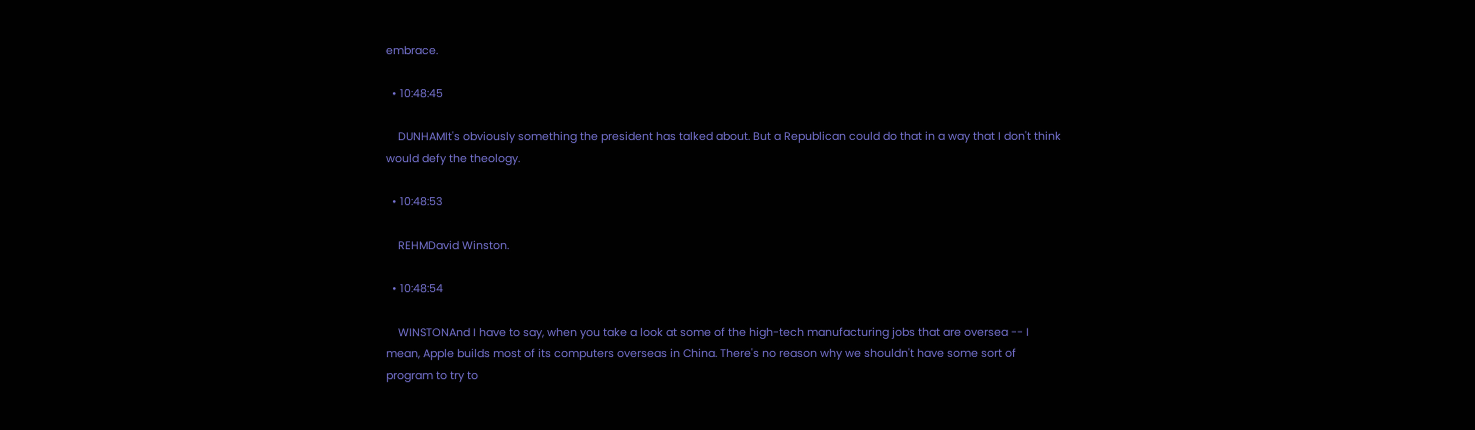embrace.

  • 10:48:45

    DUNHAMIt's obviously something the president has talked about. But a Republican could do that in a way that I don't think would defy the theology.

  • 10:48:53

    REHMDavid Winston.

  • 10:48:54

    WINSTONAnd I have to say, when you take a look at some of the high-tech manufacturing jobs that are oversea -- I mean, Apple builds most of its computers overseas in China. There's no reason why we shouldn't have some sort of program to try to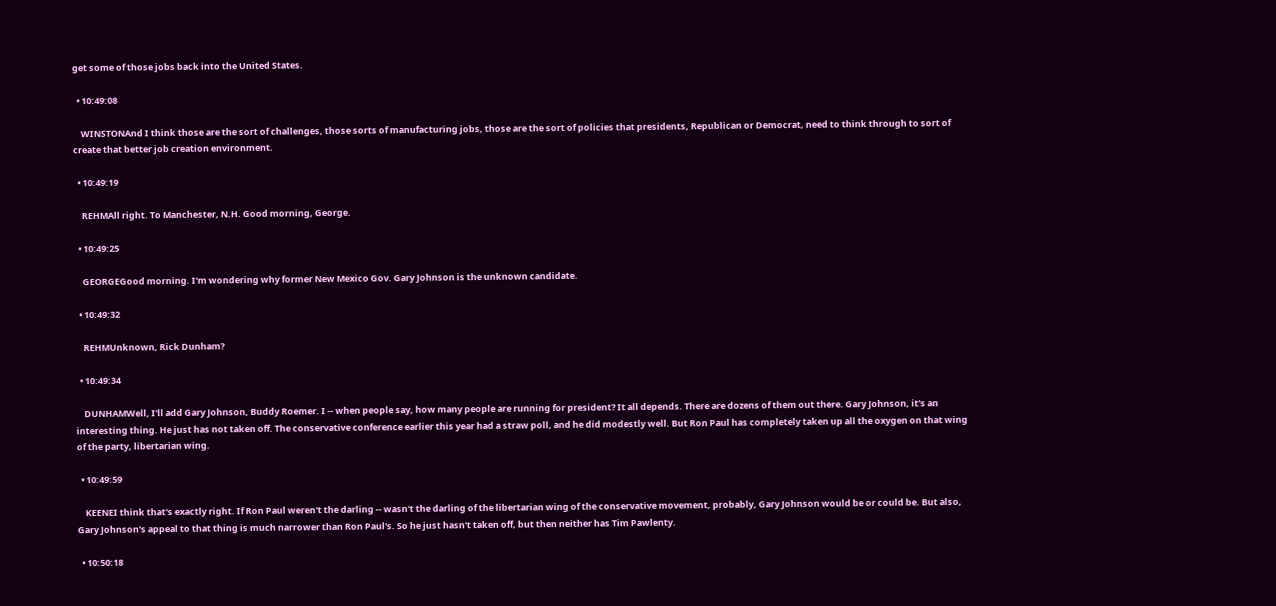get some of those jobs back into the United States.

  • 10:49:08

    WINSTONAnd I think those are the sort of challenges, those sorts of manufacturing jobs, those are the sort of policies that presidents, Republican or Democrat, need to think through to sort of create that better job creation environment.

  • 10:49:19

    REHMAll right. To Manchester, N.H. Good morning, George.

  • 10:49:25

    GEORGEGood morning. I'm wondering why former New Mexico Gov. Gary Johnson is the unknown candidate.

  • 10:49:32

    REHMUnknown, Rick Dunham?

  • 10:49:34

    DUNHAMWell, I'll add Gary Johnson, Buddy Roemer. I -- when people say, how many people are running for president? It all depends. There are dozens of them out there. Gary Johnson, it's an interesting thing. He just has not taken off. The conservative conference earlier this year had a straw poll, and he did modestly well. But Ron Paul has completely taken up all the oxygen on that wing of the party, libertarian wing.

  • 10:49:59

    KEENEI think that's exactly right. If Ron Paul weren't the darling -- wasn't the darling of the libertarian wing of the conservative movement, probably, Gary Johnson would be or could be. But also, Gary Johnson's appeal to that thing is much narrower than Ron Paul's. So he just hasn't taken off, but then neither has Tim Pawlenty.

  • 10:50:18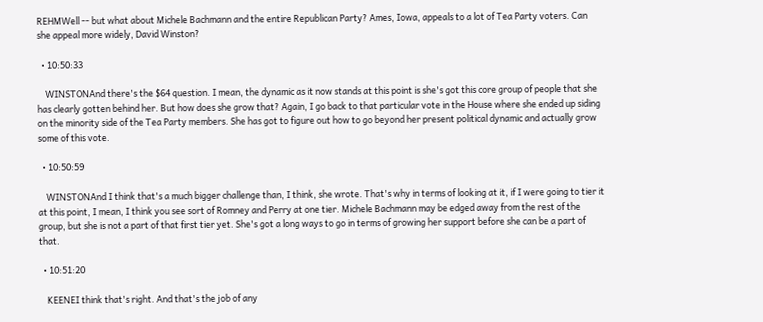REHMWell -- but what about Michele Bachmann and the entire Republican Party? Ames, Iowa, appeals to a lot of Tea Party voters. Can she appeal more widely, David Winston?

  • 10:50:33

    WINSTONAnd there's the $64 question. I mean, the dynamic as it now stands at this point is she's got this core group of people that she has clearly gotten behind her. But how does she grow that? Again, I go back to that particular vote in the House where she ended up siding on the minority side of the Tea Party members. She has got to figure out how to go beyond her present political dynamic and actually grow some of this vote.

  • 10:50:59

    WINSTONAnd I think that's a much bigger challenge than, I think, she wrote. That's why in terms of looking at it, if I were going to tier it at this point, I mean, I think you see sort of Romney and Perry at one tier. Michele Bachmann may be edged away from the rest of the group, but she is not a part of that first tier yet. She's got a long ways to go in terms of growing her support before she can be a part of that.

  • 10:51:20

    KEENEI think that's right. And that's the job of any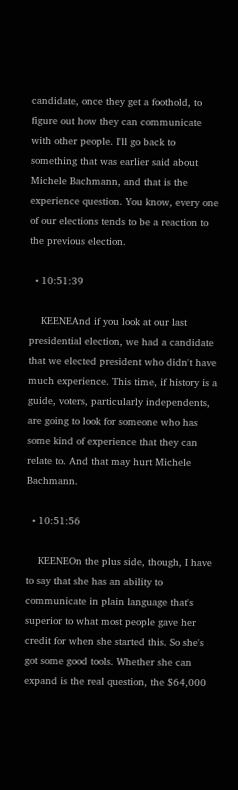candidate, once they get a foothold, to figure out how they can communicate with other people. I'll go back to something that was earlier said about Michele Bachmann, and that is the experience question. You know, every one of our elections tends to be a reaction to the previous election.

  • 10:51:39

    KEENEAnd if you look at our last presidential election, we had a candidate that we elected president who didn't have much experience. This time, if history is a guide, voters, particularly independents, are going to look for someone who has some kind of experience that they can relate to. And that may hurt Michele Bachmann.

  • 10:51:56

    KEENEOn the plus side, though, I have to say that she has an ability to communicate in plain language that's superior to what most people gave her credit for when she started this. So she's got some good tools. Whether she can expand is the real question, the $64,000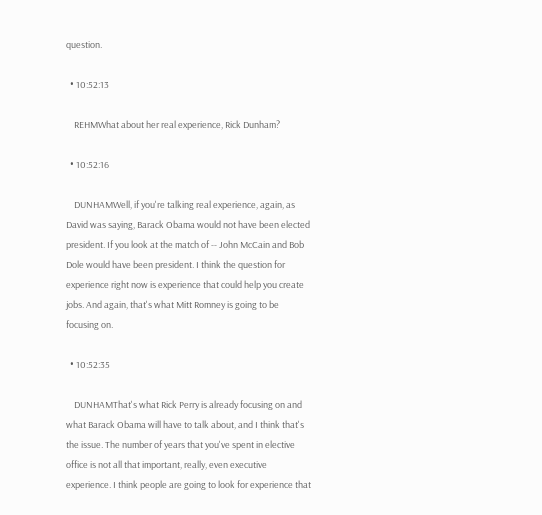question.

  • 10:52:13

    REHMWhat about her real experience, Rick Dunham?

  • 10:52:16

    DUNHAMWell, if you're talking real experience, again, as David was saying, Barack Obama would not have been elected president. If you look at the match of -- John McCain and Bob Dole would have been president. I think the question for experience right now is experience that could help you create jobs. And again, that's what Mitt Romney is going to be focusing on.

  • 10:52:35

    DUNHAMThat's what Rick Perry is already focusing on and what Barack Obama will have to talk about, and I think that's the issue. The number of years that you've spent in elective office is not all that important, really, even executive experience. I think people are going to look for experience that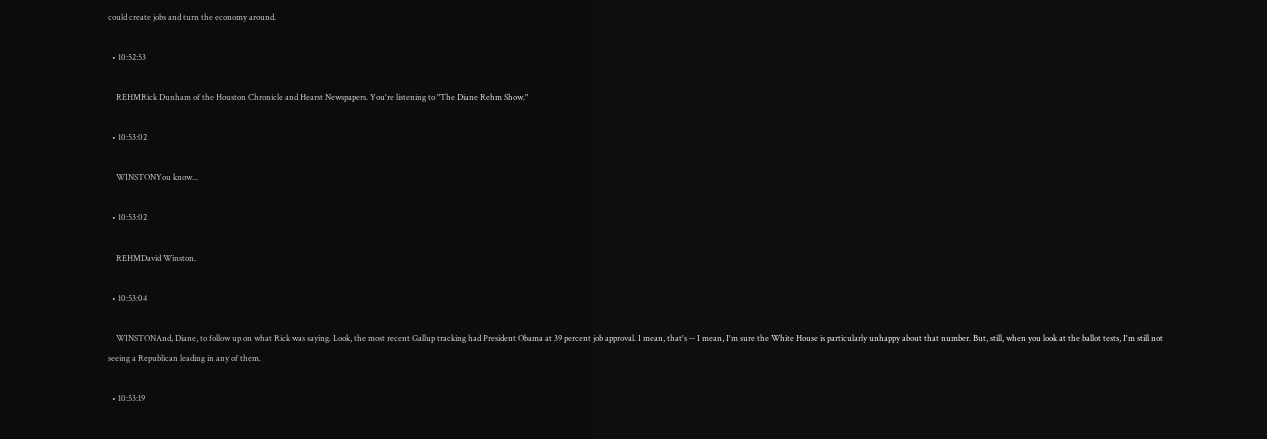could create jobs and turn the economy around.

  • 10:52:53

    REHMRick Dunham of the Houston Chronicle and Hearst Newspapers. You're listening to "The Diane Rehm Show."

  • 10:53:02

    WINSTONYou know...

  • 10:53:02

    REHMDavid Winston.

  • 10:53:04

    WINSTONAnd, Diane, to follow up on what Rick was saying. Look, the most recent Gallup tracking had President Obama at 39 percent job approval. I mean, that's -- I mean, I'm sure the White House is particularly unhappy about that number. But, still, when you look at the ballot tests, I'm still not seeing a Republican leading in any of them.

  • 10:53:19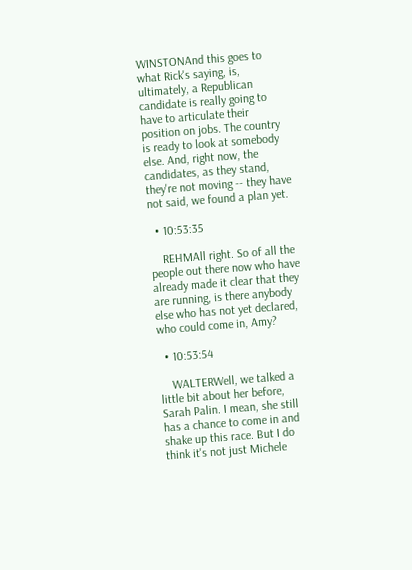WINSTONAnd this goes to what Rick's saying, is, ultimately, a Republican candidate is really going to have to articulate their position on jobs. The country is ready to look at somebody else. And, right now, the candidates, as they stand, they're not moving -- they have not said, we found a plan yet.

  • 10:53:35

    REHMAll right. So of all the people out there now who have already made it clear that they are running, is there anybody else who has not yet declared, who could come in, Amy?

  • 10:53:54

    WALTERWell, we talked a little bit about her before, Sarah Palin. I mean, she still has a chance to come in and shake up this race. But I do think it's not just Michele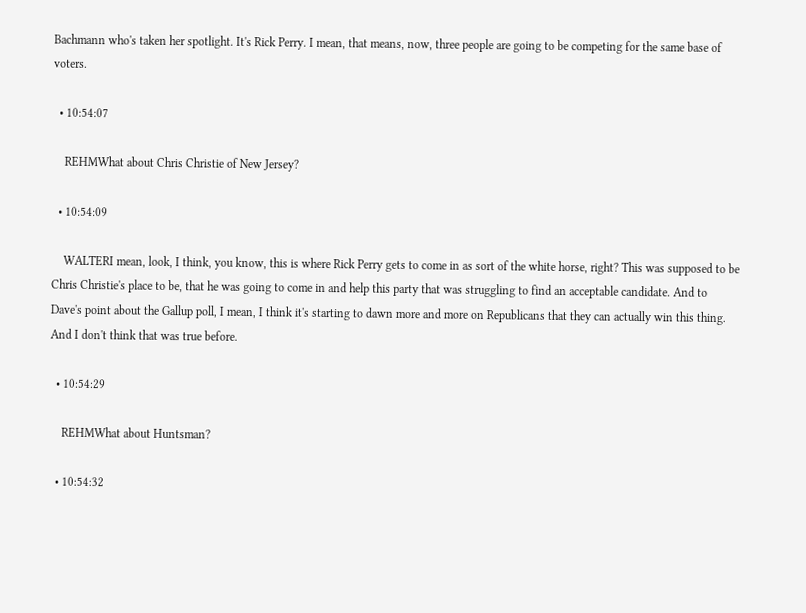Bachmann who's taken her spotlight. It's Rick Perry. I mean, that means, now, three people are going to be competing for the same base of voters.

  • 10:54:07

    REHMWhat about Chris Christie of New Jersey?

  • 10:54:09

    WALTERI mean, look, I think, you know, this is where Rick Perry gets to come in as sort of the white horse, right? This was supposed to be Chris Christie's place to be, that he was going to come in and help this party that was struggling to find an acceptable candidate. And to Dave's point about the Gallup poll, I mean, I think it's starting to dawn more and more on Republicans that they can actually win this thing. And I don't think that was true before.

  • 10:54:29

    REHMWhat about Huntsman?

  • 10:54:32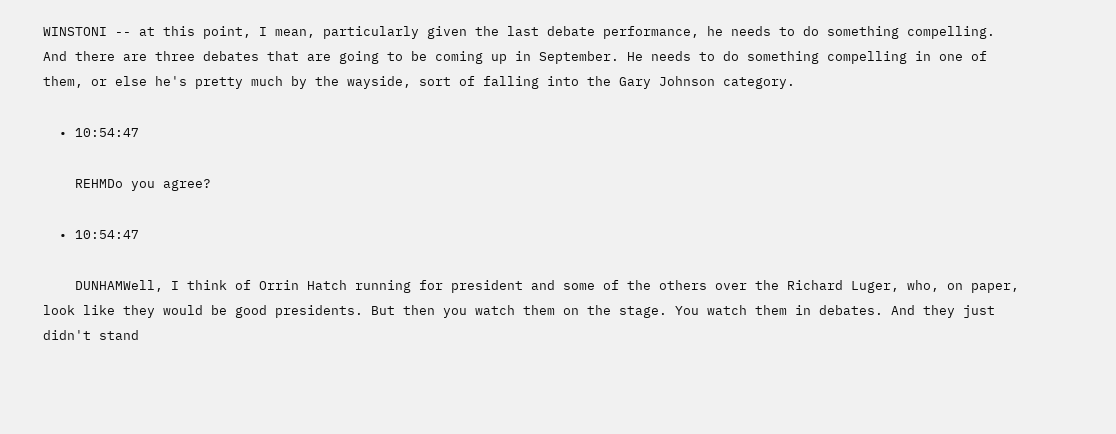WINSTONI -- at this point, I mean, particularly given the last debate performance, he needs to do something compelling. And there are three debates that are going to be coming up in September. He needs to do something compelling in one of them, or else he's pretty much by the wayside, sort of falling into the Gary Johnson category.

  • 10:54:47

    REHMDo you agree?

  • 10:54:47

    DUNHAMWell, I think of Orrin Hatch running for president and some of the others over the Richard Luger, who, on paper, look like they would be good presidents. But then you watch them on the stage. You watch them in debates. And they just didn't stand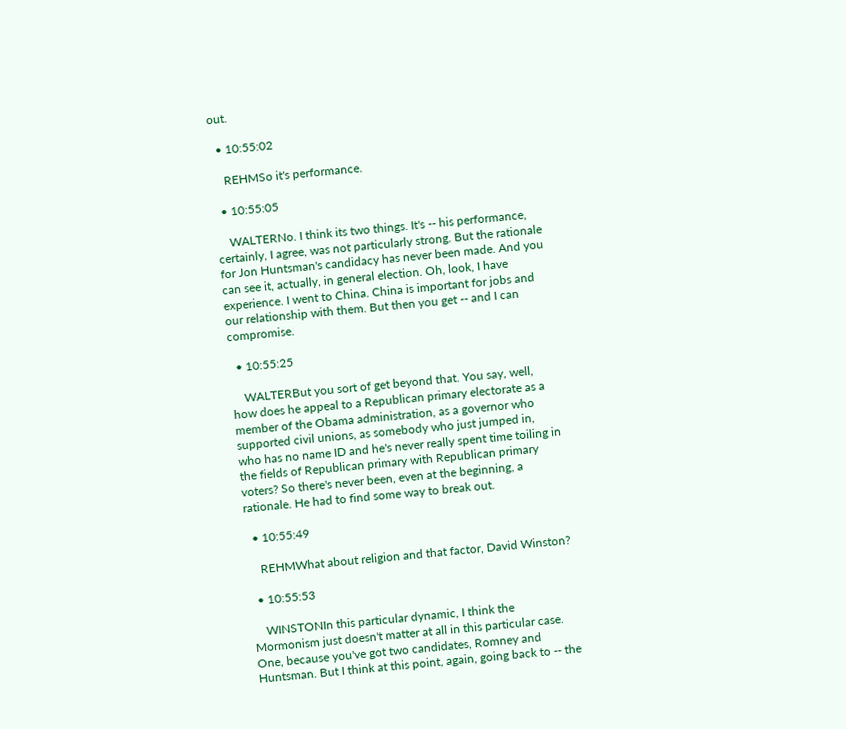out.

  • 10:55:02

    REHMSo it's performance.

  • 10:55:05

    WALTERNo. I think its two things. It's -- his performance, certainly, I agree, was not particularly strong. But the rationale for Jon Huntsman's candidacy has never been made. And you can see it, actually, in general election. Oh, look, I have experience. I went to China. China is important for jobs and our relationship with them. But then you get -- and I can compromise.

  • 10:55:25

    WALTERBut you sort of get beyond that. You say, well, how does he appeal to a Republican primary electorate as a member of the Obama administration, as a governor who supported civil unions, as somebody who just jumped in, who has no name ID and he's never really spent time toiling in the fields of Republican primary with Republican primary voters? So there's never been, even at the beginning, a rationale. He had to find some way to break out.

  • 10:55:49

    REHMWhat about religion and that factor, David Winston?

  • 10:55:53

    WINSTONIn this particular dynamic, I think the Mormonism just doesn't matter at all in this particular case. One, because you've got two candidates, Romney and Huntsman. But I think at this point, again, going back to -- the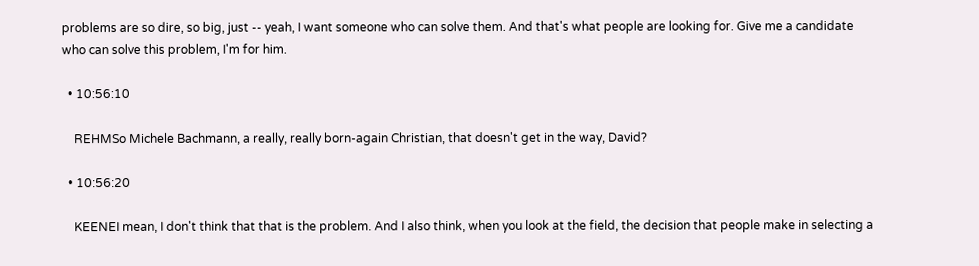problems are so dire, so big, just -- yeah, I want someone who can solve them. And that's what people are looking for. Give me a candidate who can solve this problem, I'm for him.

  • 10:56:10

    REHMSo Michele Bachmann, a really, really born-again Christian, that doesn't get in the way, David?

  • 10:56:20

    KEENEI mean, I don't think that that is the problem. And I also think, when you look at the field, the decision that people make in selecting a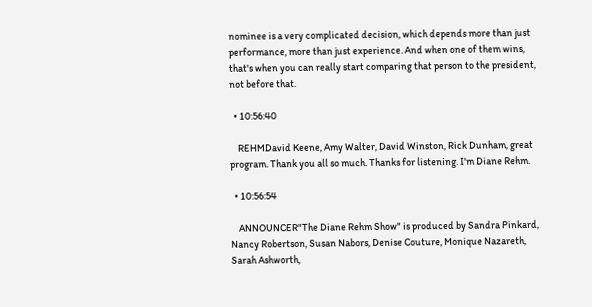nominee is a very complicated decision, which depends more than just performance, more than just experience. And when one of them wins, that's when you can really start comparing that person to the president, not before that.

  • 10:56:40

    REHMDavid Keene, Amy Walter, David Winston, Rick Dunham, great program. Thank you all so much. Thanks for listening. I'm Diane Rehm.

  • 10:56:54

    ANNOUNCER"The Diane Rehm Show" is produced by Sandra Pinkard, Nancy Robertson, Susan Nabors, Denise Couture, Monique Nazareth, Sarah Ashworth,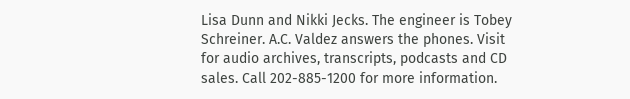Lisa Dunn and Nikki Jecks. The engineer is Tobey Schreiner. A.C. Valdez answers the phones. Visit for audio archives, transcripts, podcasts and CD sales. Call 202-885-1200 for more information.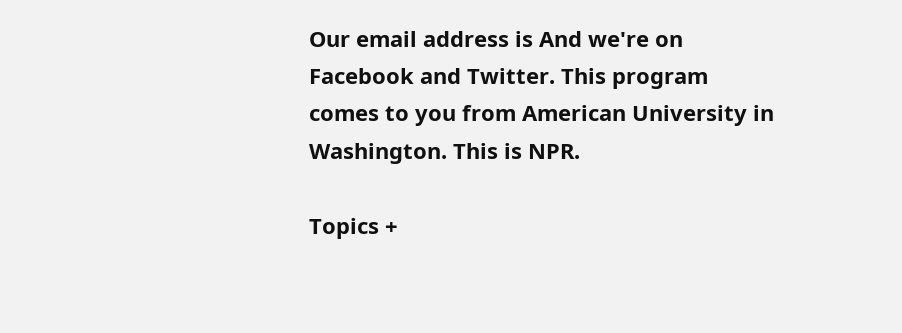Our email address is And we're on Facebook and Twitter. This program comes to you from American University in Washington. This is NPR.

Topics +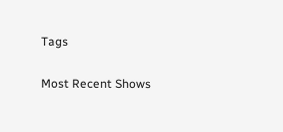Tags

Most Recent Shows